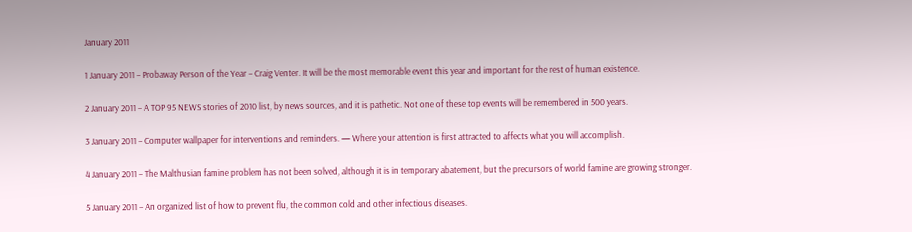January 2011

1 January 2011 – Probaway Person of the Year – Craig Venter. It will be the most memorable event this year and important for the rest of human existence.

2 January 2011 – A TOP 95 NEWS stories of 2010 list, by news sources, and it is pathetic. Not one of these top events will be remembered in 500 years.

3 January 2011 – Computer wallpaper for interventions and reminders. — Where your attention is first attracted to affects what you will accomplish.

4 January 2011 – The Malthusian famine problem has not been solved, although it is in temporary abatement, but the precursors of world famine are growing stronger.

5 January 2011 – An organized list of how to prevent flu, the common cold and other infectious diseases.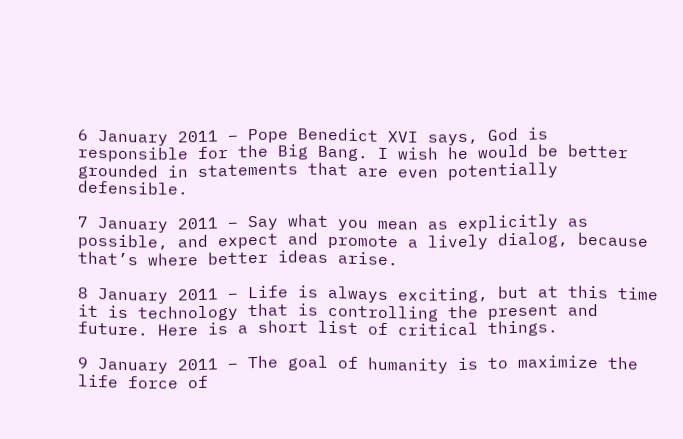6 January 2011 – Pope Benedict XVI says, God is responsible for the Big Bang. I wish he would be better grounded in statements that are even potentially defensible.

7 January 2011 – Say what you mean as explicitly as possible, and expect and promote a lively dialog, because that’s where better ideas arise.

8 January 2011 – Life is always exciting, but at this time it is technology that is controlling the present and future. Here is a short list of critical things.

9 January 2011 – The goal of humanity is to maximize the life force of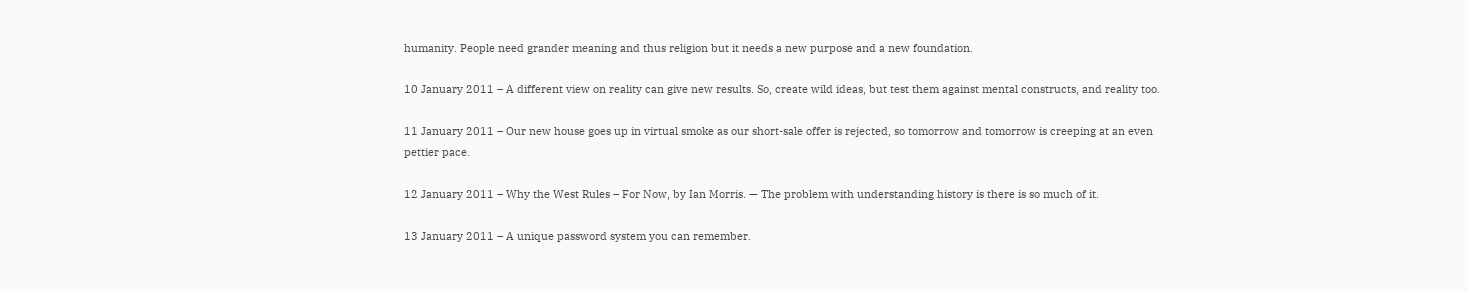humanity. People need grander meaning and thus religion but it needs a new purpose and a new foundation.

10 January 2011 – A different view on reality can give new results. So, create wild ideas, but test them against mental constructs, and reality too.

11 January 2011 – Our new house goes up in virtual smoke as our short-sale offer is rejected, so tomorrow and tomorrow is creeping at an even pettier pace.

12 January 2011 – Why the West Rules – For Now, by Ian Morris. — The problem with understanding history is there is so much of it.

13 January 2011 – A unique password system you can remember.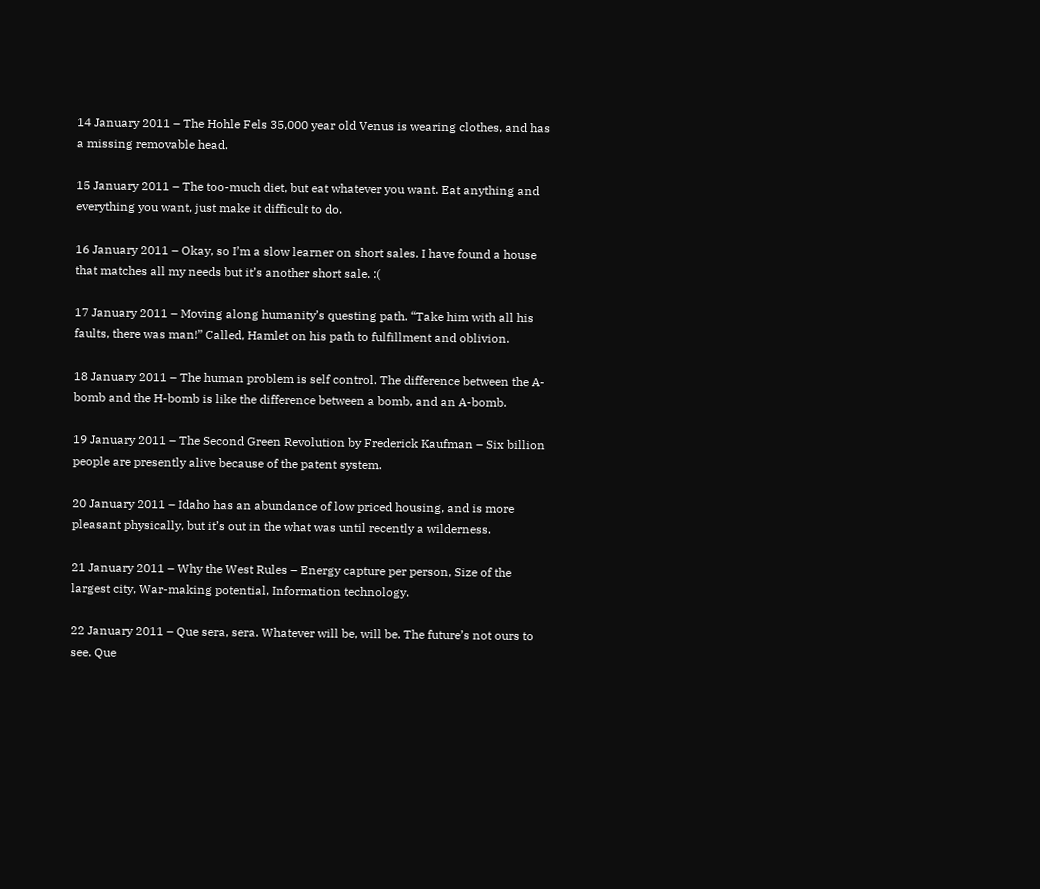14 January 2011 – The Hohle Fels 35,000 year old Venus is wearing clothes, and has a missing removable head.

15 January 2011 – The too-much diet, but eat whatever you want. Eat anything and everything you want, just make it difficult to do.

16 January 2011 – Okay, so I’m a slow learner on short sales. I have found a house that matches all my needs but it’s another short sale. :(

17 January 2011 – Moving along humanity’s questing path. “Take him with all his faults, there was man!” Called, Hamlet on his path to fulfillment and oblivion.

18 January 2011 – The human problem is self control. The difference between the A-bomb and the H-bomb is like the difference between a bomb, and an A-bomb.

19 January 2011 – The Second Green Revolution by Frederick Kaufman – Six billion people are presently alive because of the patent system.

20 January 2011 – Idaho has an abundance of low priced housing, and is more pleasant physically, but it’s out in the what was until recently a wilderness.

21 January 2011 – Why the West Rules – Energy capture per person, Size of the largest city, War-making potential, Information technology.

22 January 2011 – Que sera, sera. Whatever will be, will be. The future’s not ours to see. Que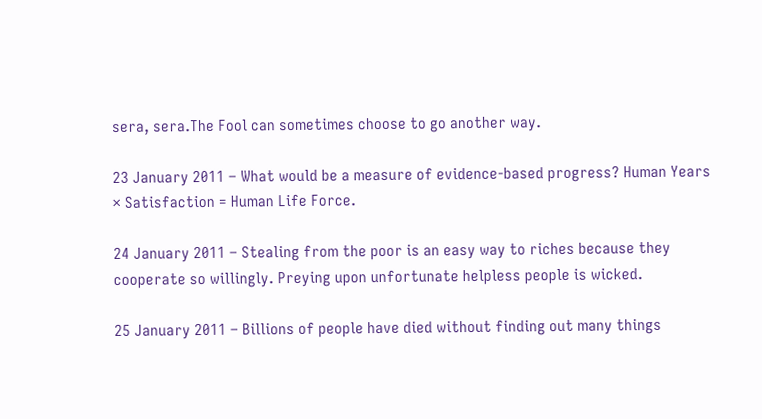sera, sera.The Fool can sometimes choose to go another way.

23 January 2011 – What would be a measure of evidence-based progress? Human Years × Satisfaction = Human Life Force.

24 January 2011 – Stealing from the poor is an easy way to riches because they cooperate so willingly. Preying upon unfortunate helpless people is wicked.

25 January 2011 – Billions of people have died without finding out many things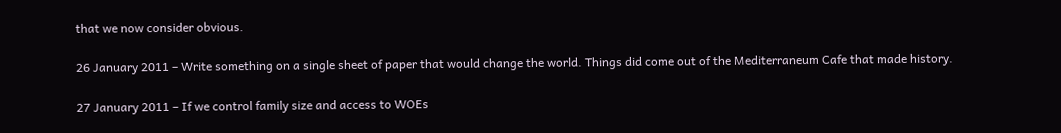that we now consider obvious.

26 January 2011 – Write something on a single sheet of paper that would change the world. Things did come out of the Mediterraneum Cafe that made history.

27 January 2011 – If we control family size and access to WOEs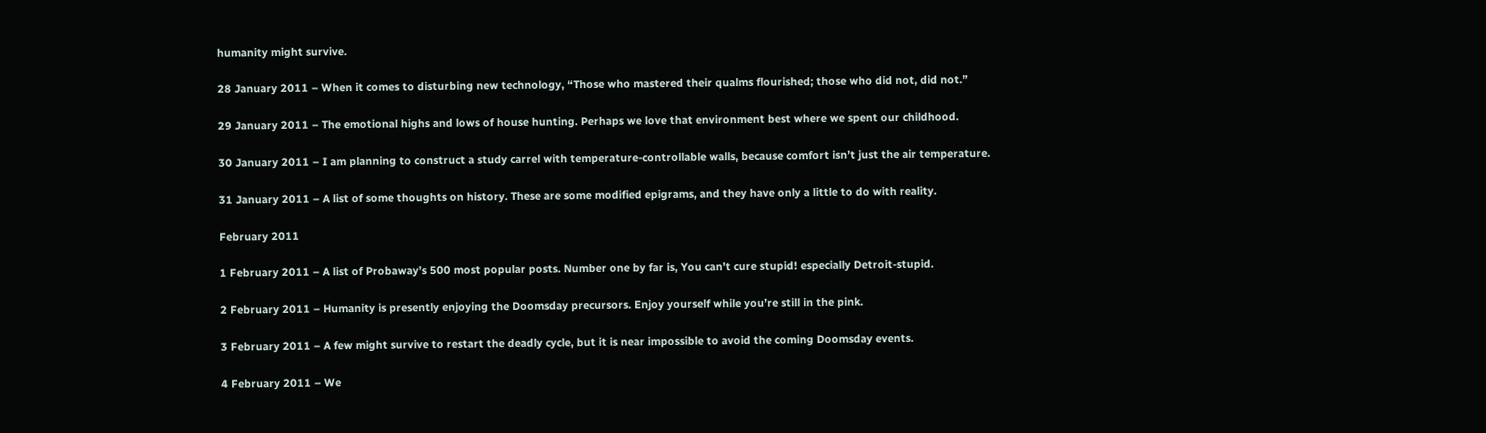humanity might survive.

28 January 2011 – When it comes to disturbing new technology, “Those who mastered their qualms flourished; those who did not, did not.”

29 January 2011 – The emotional highs and lows of house hunting. Perhaps we love that environment best where we spent our childhood.

30 January 2011 – I am planning to construct a study carrel with temperature-controllable walls, because comfort isn’t just the air temperature.

31 January 2011 – A list of some thoughts on history. These are some modified epigrams, and they have only a little to do with reality.

February 2011

1 February 2011 – A list of Probaway’s 500 most popular posts. Number one by far is, You can’t cure stupid! especially Detroit-stupid.

2 February 2011 – Humanity is presently enjoying the Doomsday precursors. Enjoy yourself while you’re still in the pink.

3 February 2011 – A few might survive to restart the deadly cycle, but it is near impossible to avoid the coming Doomsday events.

4 February 2011 – We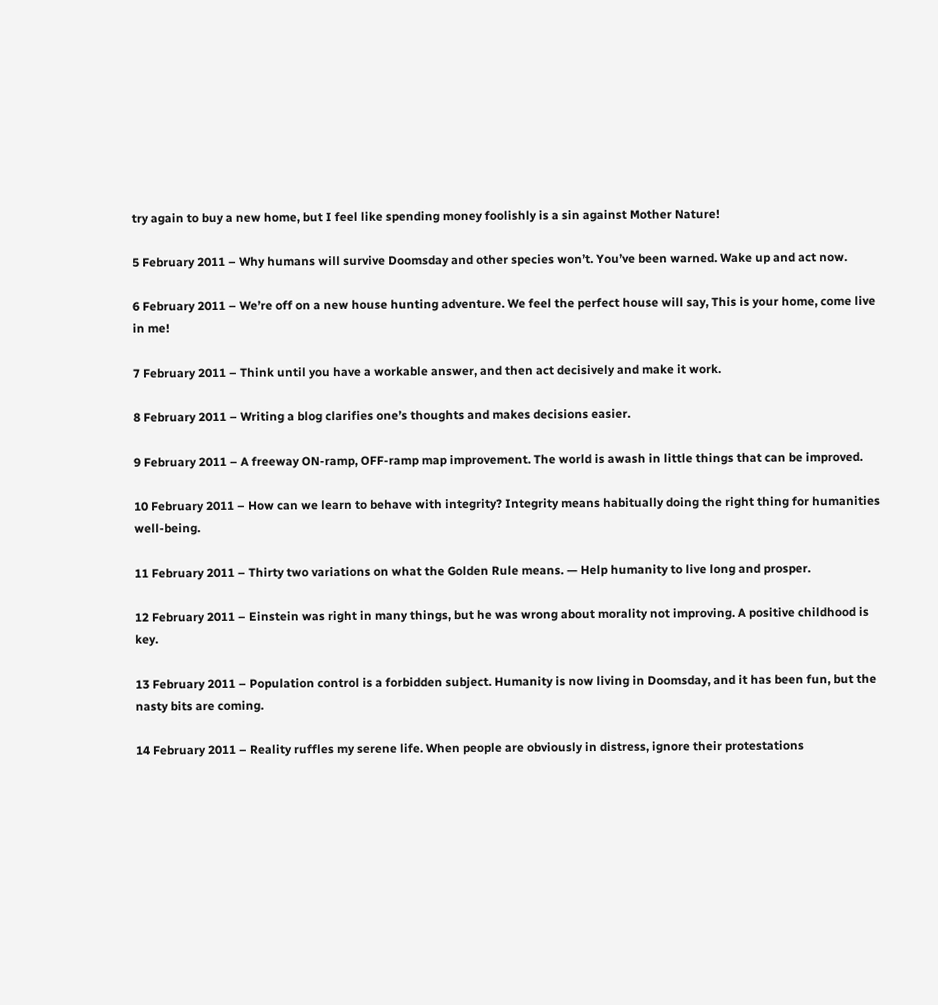try again to buy a new home, but I feel like spending money foolishly is a sin against Mother Nature!

5 February 2011 – Why humans will survive Doomsday and other species won’t. You’ve been warned. Wake up and act now.

6 February 2011 – We’re off on a new house hunting adventure. We feel the perfect house will say, This is your home, come live in me!

7 February 2011 – Think until you have a workable answer, and then act decisively and make it work.

8 February 2011 – Writing a blog clarifies one’s thoughts and makes decisions easier.

9 February 2011 – A freeway ON-ramp, OFF-ramp map improvement. The world is awash in little things that can be improved.

10 February 2011 – How can we learn to behave with integrity? Integrity means habitually doing the right thing for humanities well-being.

11 February 2011 – Thirty two variations on what the Golden Rule means. — Help humanity to live long and prosper.

12 February 2011 – Einstein was right in many things, but he was wrong about morality not improving. A positive childhood is key.

13 February 2011 – Population control is a forbidden subject. Humanity is now living in Doomsday, and it has been fun, but the nasty bits are coming.

14 February 2011 – Reality ruffles my serene life. When people are obviously in distress, ignore their protestations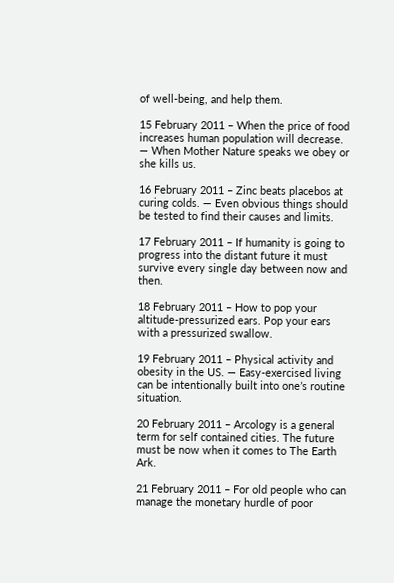of well-being, and help them.

15 February 2011 – When the price of food increases human population will decrease. — When Mother Nature speaks we obey or she kills us.

16 February 2011 – Zinc beats placebos at curing colds. — Even obvious things should be tested to find their causes and limits.

17 February 2011 – If humanity is going to progress into the distant future it must survive every single day between now and then.

18 February 2011 – How to pop your altitude-pressurized ears. Pop your ears with a pressurized swallow.

19 February 2011 – Physical activity and obesity in the US. — Easy-exercised living can be intentionally built into one’s routine situation.

20 February 2011 – Arcology is a general term for self contained cities. The future must be now when it comes to The Earth Ark.

21 February 2011 – For old people who can manage the monetary hurdle of poor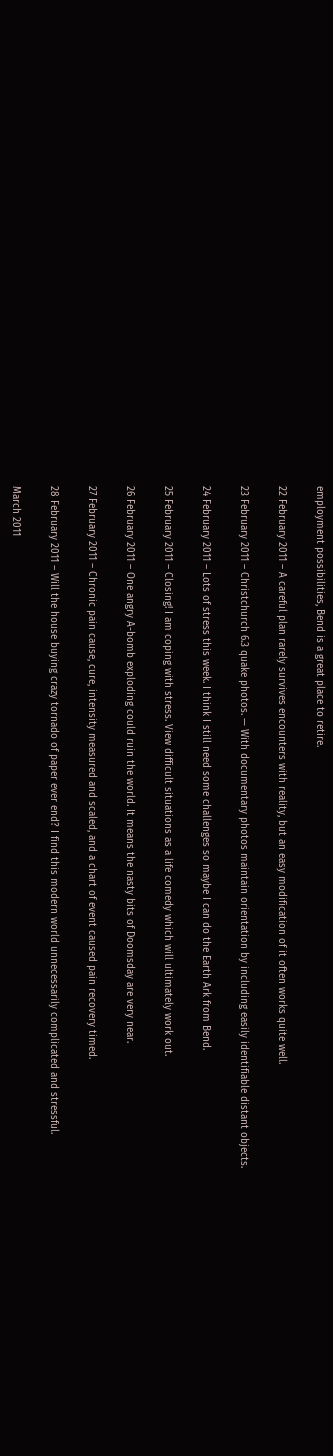employment possibilities, Bend is a great place to retire.

22 February 2011 – A careful plan rarely survives encounters with reality, but an easy modification of it often works quite well.

23 February 2011 – Christchurch 6.3 quake photos. — With documentary photos maintain orientation by including easily identifiable distant objects.

24 February 2011 – Lots of stress this week. I think I still need some challenges so maybe I can do the Earth Ark from Bend.

25 February 2011 – Closing! I am coping with stress. View difficult situations as a life comedy which will ultimately work out.

26 February 2011 – One angry A-bomb exploding could ruin the world. It means the nasty bits of Doomsday are very near.

27 February 2011 – Chronic pain cause, cure, intensity measured and scaled, and a chart of event caused pain recovery timed.

28 February 2011 – Will the house buying crazy tornado of paper ever end? I find this modern world unnecessarily complicated and stressful.

March 2011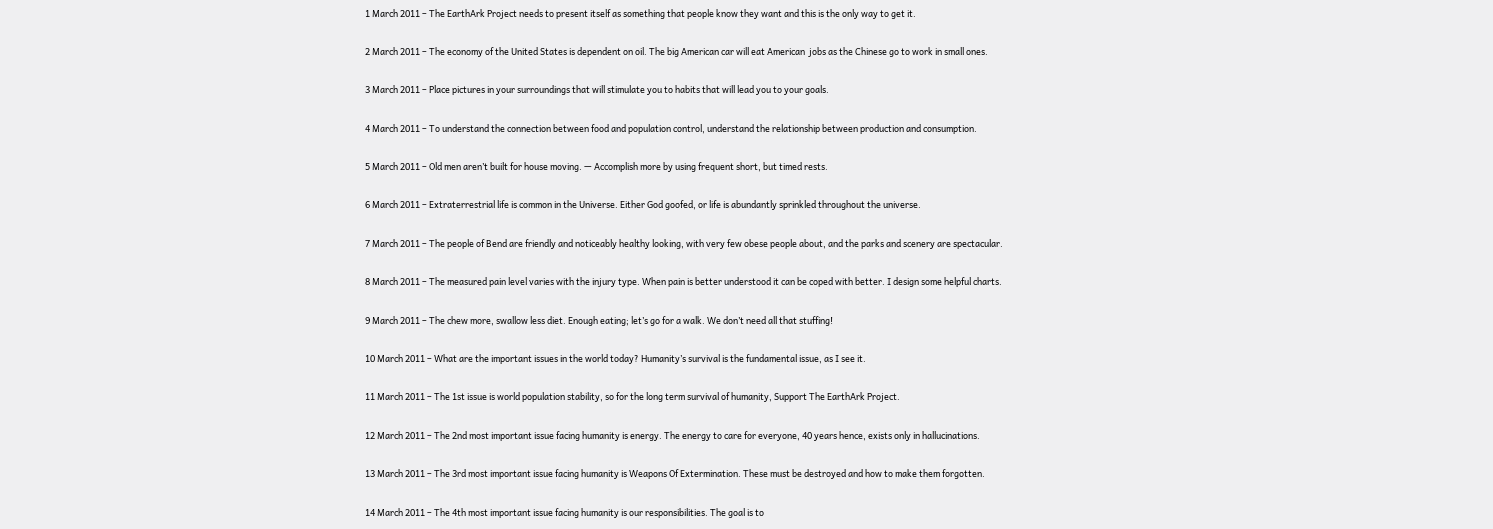1 March 2011 – The EarthArk Project needs to present itself as something that people know they want and this is the only way to get it.

2 March 2011 – The economy of the United States is dependent on oil. The big American car will eat American  jobs as the Chinese go to work in small ones.

3 March 2011 – Place pictures in your surroundings that will stimulate you to habits that will lead you to your goals.

4 March 2011 – To understand the connection between food and population control, understand the relationship between production and consumption.

5 March 2011 – Old men aren’t built for house moving. — Accomplish more by using frequent short, but timed rests.

6 March 2011 – Extraterrestrial life is common in the Universe. Either God goofed, or life is abundantly sprinkled throughout the universe.

7 March 2011 – The people of Bend are friendly and noticeably healthy looking, with very few obese people about, and the parks and scenery are spectacular.

8 March 2011 – The measured pain level varies with the injury type. When pain is better understood it can be coped with better. I design some helpful charts.

9 March 2011 – The chew more, swallow less diet. Enough eating; let’s go for a walk. We don’t need all that stuffing!

10 March 2011 – What are the important issues in the world today? Humanity’s survival is the fundamental issue, as I see it.

11 March 2011 – The 1st issue is world population stability, so for the long term survival of humanity, Support The EarthArk Project.

12 March 2011 – The 2nd most important issue facing humanity is energy. The energy to care for everyone, 40 years hence, exists only in hallucinations.

13 March 2011 – The 3rd most important issue facing humanity is Weapons Of Extermination. These must be destroyed and how to make them forgotten.

14 March 2011 – The 4th most important issue facing humanity is our responsibilities. The goal is to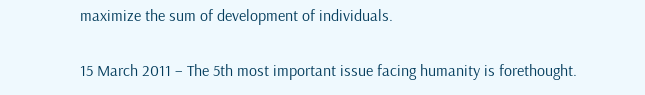maximize the sum of development of individuals.

15 March 2011 – The 5th most important issue facing humanity is forethought.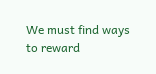We must find ways to reward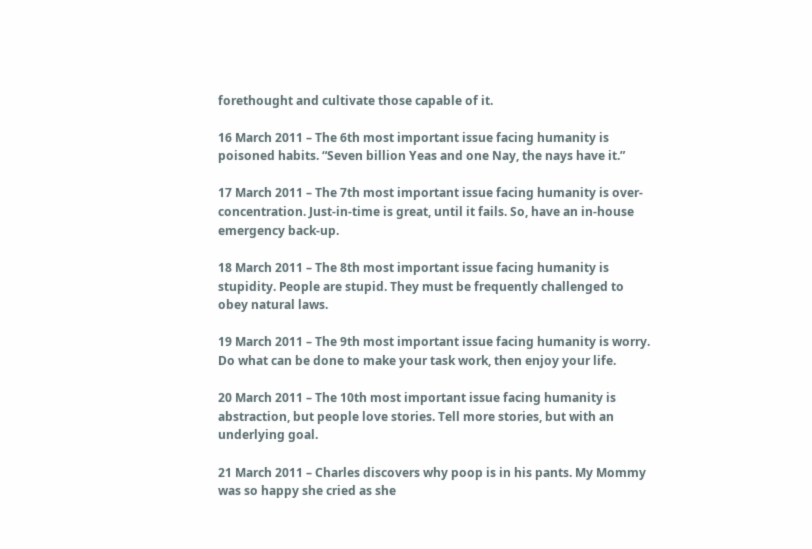forethought and cultivate those capable of it.

16 March 2011 – The 6th most important issue facing humanity is poisoned habits. “Seven billion Yeas and one Nay, the nays have it.”

17 March 2011 – The 7th most important issue facing humanity is over-concentration. Just-in-time is great, until it fails. So, have an in-house emergency back-up.

18 March 2011 – The 8th most important issue facing humanity is stupidity. People are stupid. They must be frequently challenged to obey natural laws.

19 March 2011 – The 9th most important issue facing humanity is worry. Do what can be done to make your task work, then enjoy your life.

20 March 2011 – The 10th most important issue facing humanity is abstraction, but people love stories. Tell more stories, but with an underlying goal.

21 March 2011 – Charles discovers why poop is in his pants. My Mommy was so happy she cried as she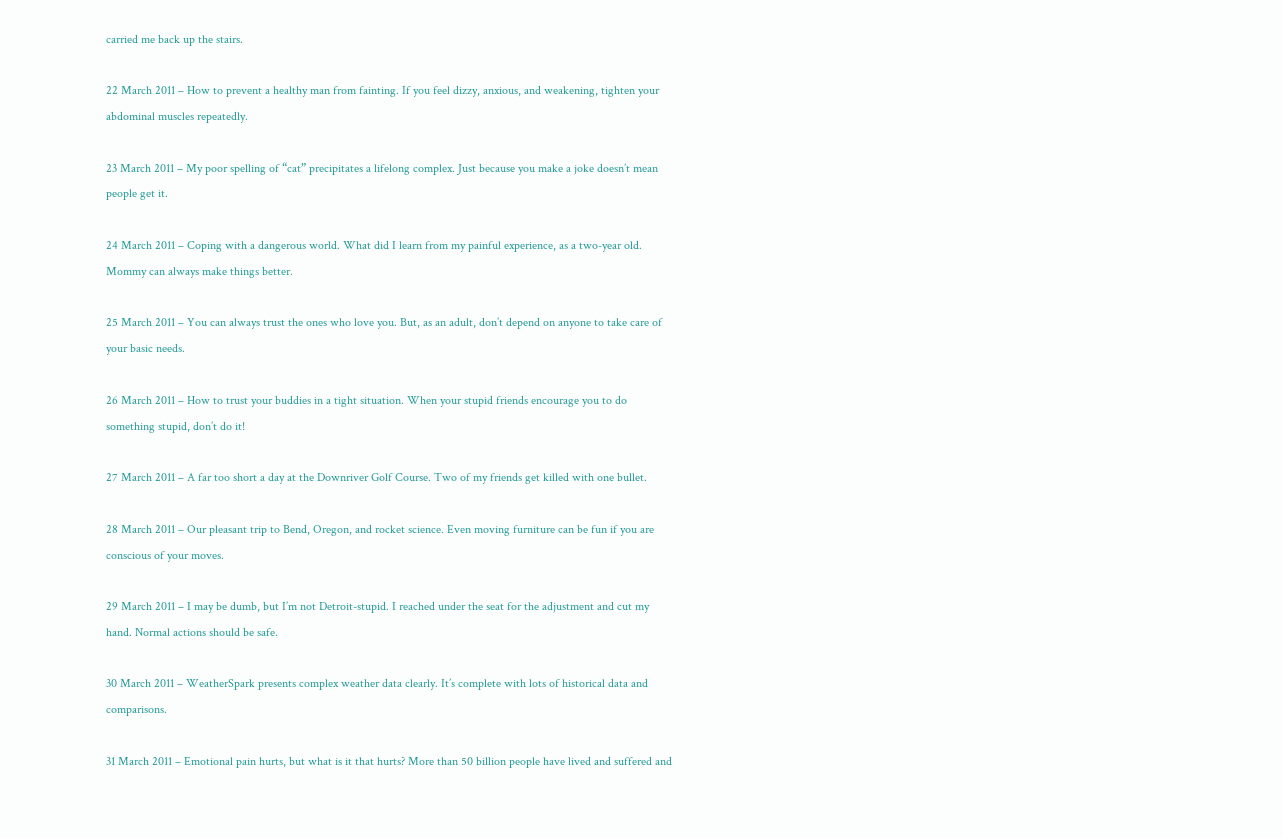carried me back up the stairs.

22 March 2011 – How to prevent a healthy man from fainting. If you feel dizzy, anxious, and weakening, tighten your abdominal muscles repeatedly.

23 March 2011 – My poor spelling of “cat” precipitates a lifelong complex. Just because you make a joke doesn’t mean people get it.

24 March 2011 – Coping with a dangerous world. What did I learn from my painful experience, as a two-year old. Mommy can always make things better.

25 March 2011 – You can always trust the ones who love you. But, as an adult, don’t depend on anyone to take care of your basic needs.

26 March 2011 – How to trust your buddies in a tight situation. When your stupid friends encourage you to do something stupid, don’t do it!

27 March 2011 – A far too short a day at the Downriver Golf Course. Two of my friends get killed with one bullet.

28 March 2011 – Our pleasant trip to Bend, Oregon, and rocket science. Even moving furniture can be fun if you are conscious of your moves.

29 March 2011 – I may be dumb, but I’m not Detroit-stupid. I reached under the seat for the adjustment and cut my hand. Normal actions should be safe.

30 March 2011 – WeatherSpark presents complex weather data clearly. It’s complete with lots of historical data and comparisons.

31 March 2011 – Emotional pain hurts, but what is it that hurts? More than 50 billion people have lived and suffered and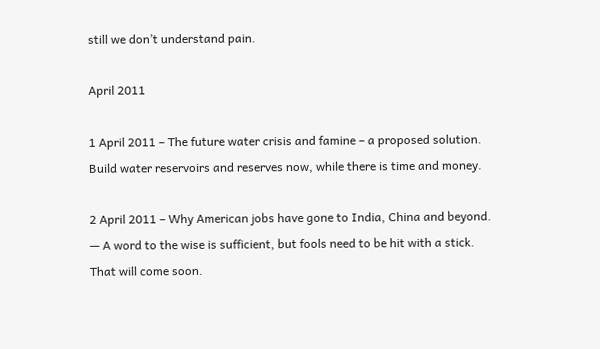still we don’t understand pain.

April 2011

1 April 2011 – The future water crisis and famine – a proposed solution. Build water reservoirs and reserves now, while there is time and money.

2 April 2011 – Why American jobs have gone to India, China and beyond. — A word to the wise is sufficient, but fools need to be hit with a stick. That will come soon.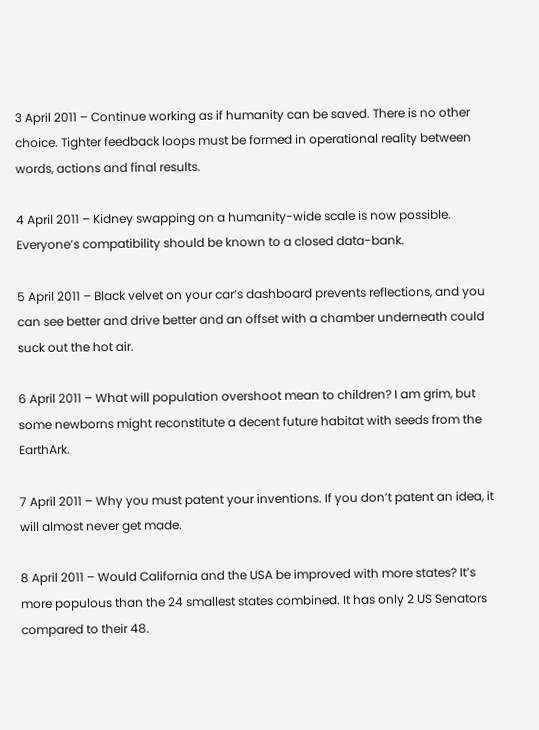3 April 2011 – Continue working as if humanity can be saved. There is no other choice. Tighter feedback loops must be formed in operational reality between words, actions and final results.

4 April 2011 – Kidney swapping on a humanity-wide scale is now possible. Everyone’s compatibility should be known to a closed data-bank.

5 April 2011 – Black velvet on your car’s dashboard prevents reflections, and you can see better and drive better and an offset with a chamber underneath could suck out the hot air.

6 April 2011 – What will population overshoot mean to children? I am grim, but some newborns might reconstitute a decent future habitat with seeds from the EarthArk.

7 April 2011 – Why you must patent your inventions. If you don’t patent an idea, it will almost never get made.

8 April 2011 – Would California and the USA be improved with more states? It’s more populous than the 24 smallest states combined. It has only 2 US Senators compared to their 48.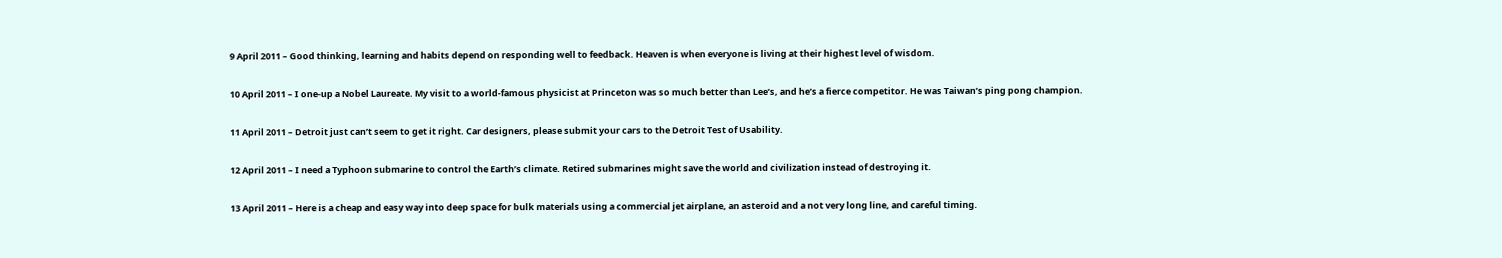9 April 2011 – Good thinking, learning and habits depend on responding well to feedback. Heaven is when everyone is living at their highest level of wisdom.

10 April 2011 – I one-up a Nobel Laureate. My visit to a world-famous physicist at Princeton was so much better than Lee’s, and he’s a fierce competitor. He was Taiwan’s ping pong champion.

11 April 2011 – Detroit just can’t seem to get it right. Car designers, please submit your cars to the Detroit Test of Usability.

12 April 2011 – I need a Typhoon submarine to control the Earth’s climate. Retired submarines might save the world and civilization instead of destroying it.

13 April 2011 – Here is a cheap and easy way into deep space for bulk materials using a commercial jet airplane, an asteroid and a not very long line, and careful timing.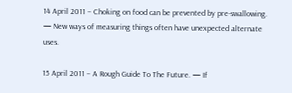14 April 2011 – Choking on food can be prevented by pre-swallowing. — New ways of measuring things often have unexpected alternate uses.

15 April 2011 – A Rough Guide To The Future. — If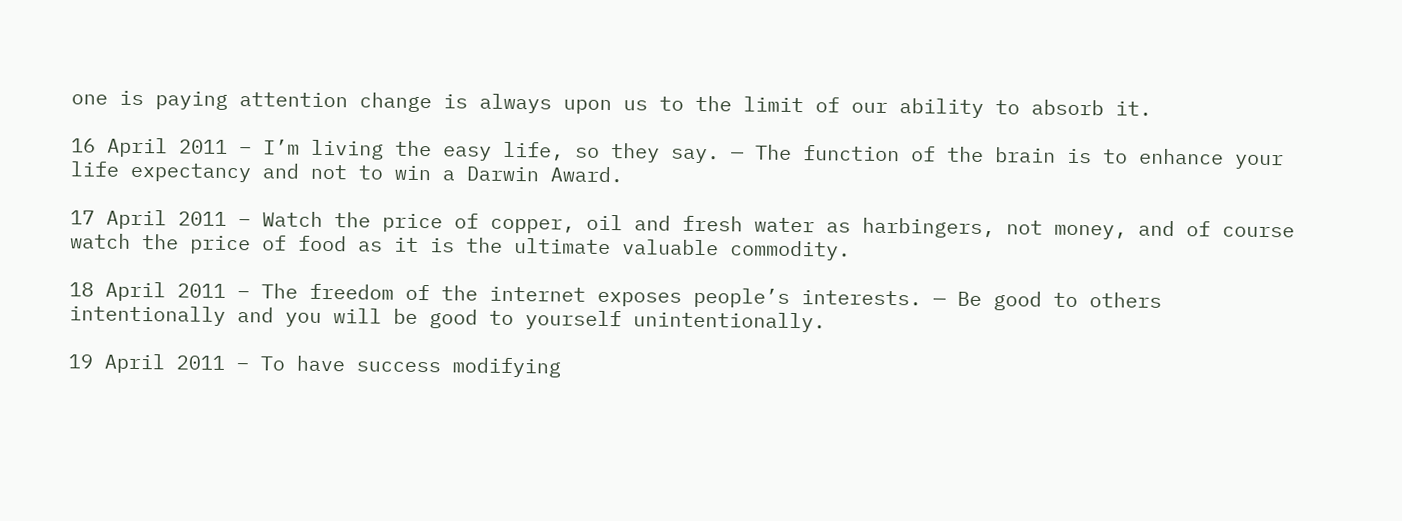one is paying attention change is always upon us to the limit of our ability to absorb it.

16 April 2011 – I’m living the easy life, so they say. — The function of the brain is to enhance your life expectancy and not to win a Darwin Award.

17 April 2011 – Watch the price of copper, oil and fresh water as harbingers, not money, and of course watch the price of food as it is the ultimate valuable commodity.

18 April 2011 – The freedom of the internet exposes people’s interests. — Be good to others intentionally and you will be good to yourself unintentionally.

19 April 2011 – To have success modifying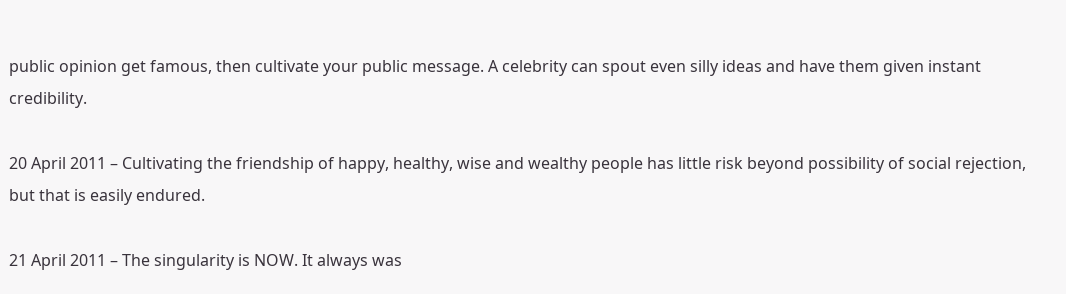public opinion get famous, then cultivate your public message. A celebrity can spout even silly ideas and have them given instant credibility.

20 April 2011 – Cultivating the friendship of happy, healthy, wise and wealthy people has little risk beyond possibility of social rejection, but that is easily endured.

21 April 2011 – The singularity is NOW. It always was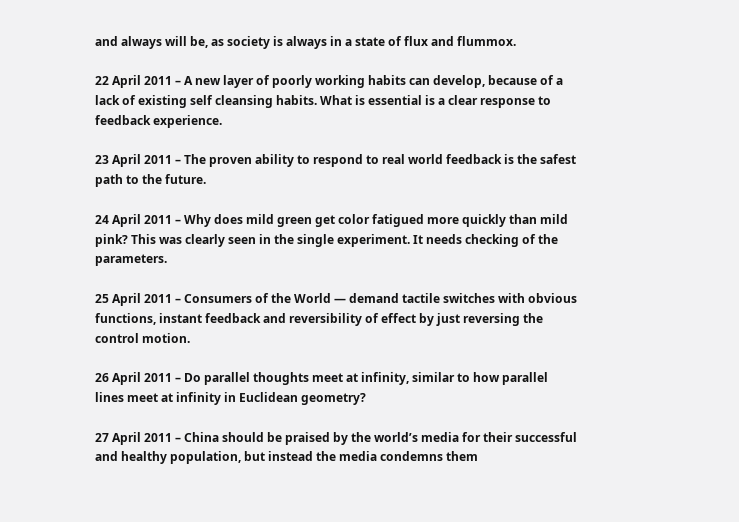and always will be, as society is always in a state of flux and flummox.

22 April 2011 – A new layer of poorly working habits can develop, because of a lack of existing self cleansing habits. What is essential is a clear response to feedback experience.

23 April 2011 – The proven ability to respond to real world feedback is the safest path to the future.

24 April 2011 – Why does mild green get color fatigued more quickly than mild pink? This was clearly seen in the single experiment. It needs checking of the parameters.

25 April 2011 – Consumers of the World — demand tactile switches with obvious functions, instant feedback and reversibility of effect by just reversing the control motion.

26 April 2011 – Do parallel thoughts meet at infinity, similar to how parallel lines meet at infinity in Euclidean geometry?

27 April 2011 – China should be praised by the world’s media for their successful and healthy population, but instead the media condemns them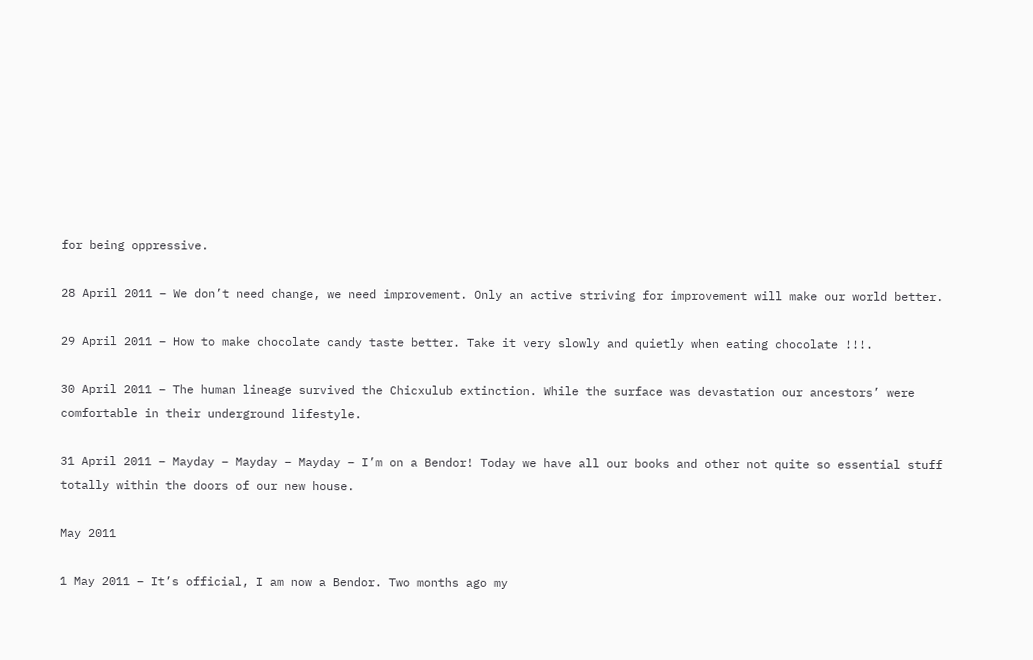for being oppressive.

28 April 2011 – We don’t need change, we need improvement. Only an active striving for improvement will make our world better.

29 April 2011 – How to make chocolate candy taste better. Take it very slowly and quietly when eating chocolate !!!.

30 April 2011 – The human lineage survived the Chicxulub extinction. While the surface was devastation our ancestors’ were comfortable in their underground lifestyle.

31 April 2011 – Mayday – Mayday – Mayday – I’m on a Bendor! Today we have all our books and other not quite so essential stuff totally within the doors of our new house.

May 2011

1 May 2011 – It’s official, I am now a Bendor. Two months ago my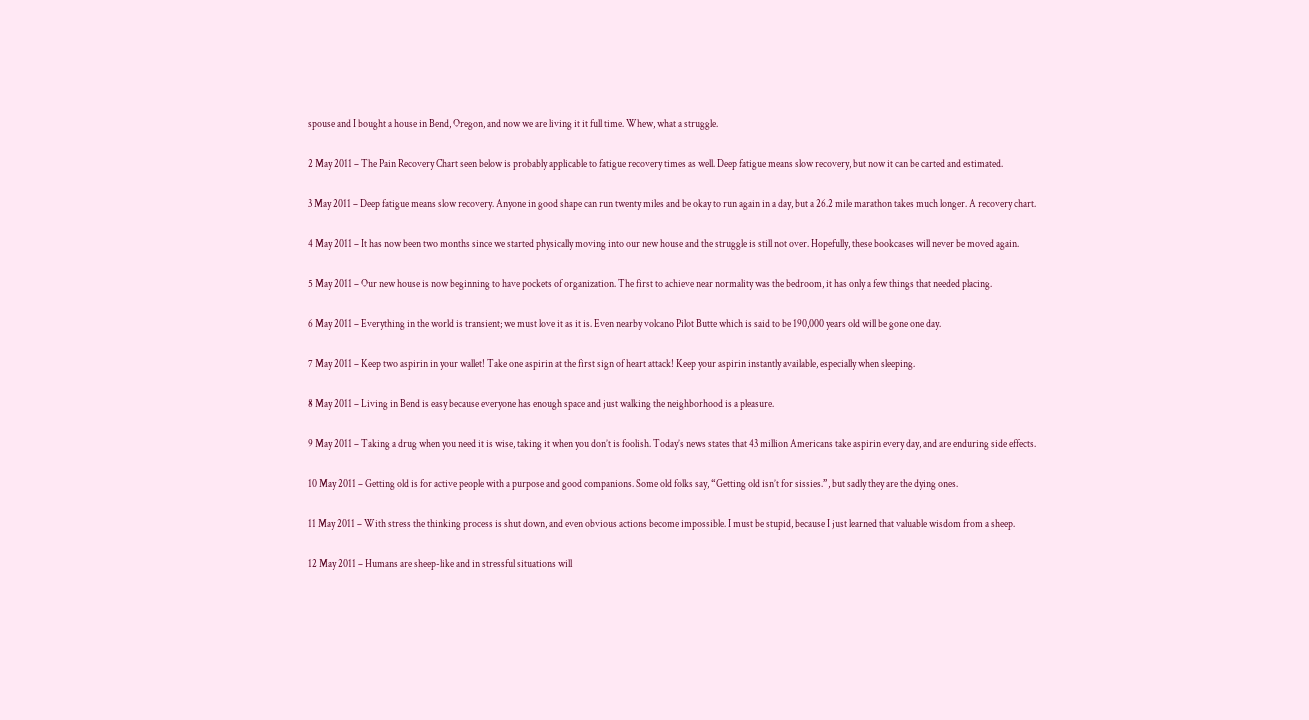spouse and I bought a house in Bend, Oregon, and now we are living it it full time. Whew, what a struggle.

2 May 2011 – The Pain Recovery Chart seen below is probably applicable to fatigue recovery times as well. Deep fatigue means slow recovery, but now it can be carted and estimated.

3 May 2011 – Deep fatigue means slow recovery. Anyone in good shape can run twenty miles and be okay to run again in a day, but a 26.2 mile marathon takes much longer. A recovery chart.

4 May 2011 – It has now been two months since we started physically moving into our new house and the struggle is still not over. Hopefully, these bookcases will never be moved again.

5 May 2011 – Our new house is now beginning to have pockets of organization. The first to achieve near normality was the bedroom, it has only a few things that needed placing.

6 May 2011 – Everything in the world is transient; we must love it as it is. Even nearby volcano Pilot Butte which is said to be 190,000 years old will be gone one day.

7 May 2011 – Keep two aspirin in your wallet! Take one aspirin at the first sign of heart attack! Keep your aspirin instantly available, especially when sleeping.

8 May 2011 – Living in Bend is easy because everyone has enough space and just walking the neighborhood is a pleasure.

9 May 2011 – Taking a drug when you need it is wise, taking it when you don’t is foolish. Today’s news states that 43 million Americans take aspirin every day, and are enduring side effects.

10 May 2011 – Getting old is for active people with a purpose and good companions. Some old folks say, “Getting old isn’t for sissies.”, but sadly they are the dying ones.

11 May 2011 – With stress the thinking process is shut down, and even obvious actions become impossible. I must be stupid, because I just learned that valuable wisdom from a sheep.

12 May 2011 – Humans are sheep-like and in stressful situations will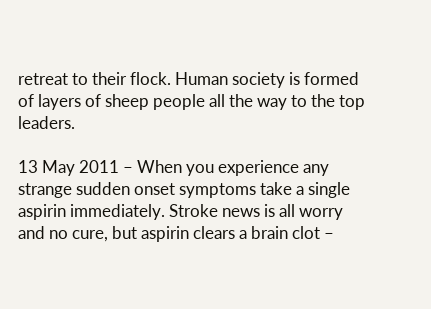retreat to their flock. Human society is formed of layers of sheep people all the way to the top leaders.

13 May 2011 – When you experience any strange sudden onset symptoms take a single aspirin immediately. Stroke news is all worry and no cure, but aspirin clears a brain clot –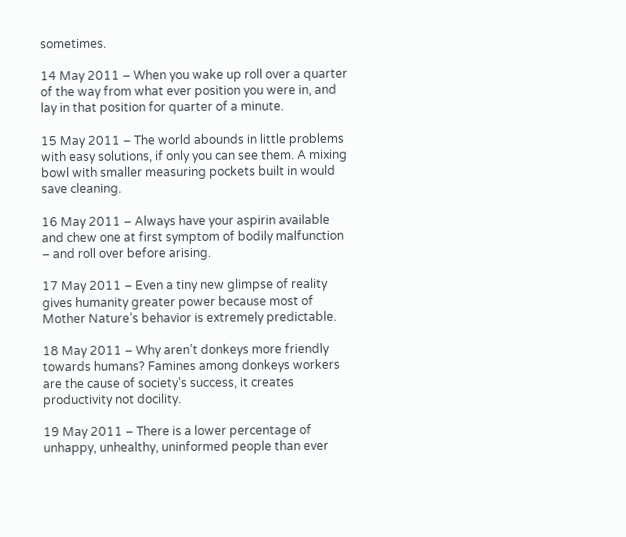sometimes.

14 May 2011 – When you wake up roll over a quarter of the way from what ever position you were in, and lay in that position for quarter of a minute.

15 May 2011 – The world abounds in little problems with easy solutions, if only you can see them. A mixing bowl with smaller measuring pockets built in would save cleaning.

16 May 2011 – Always have your aspirin available and chew one at first symptom of bodily malfunction – and roll over before arising.

17 May 2011 – Even a tiny new glimpse of reality gives humanity greater power because most of Mother Nature’s behavior is extremely predictable.

18 May 2011 – Why aren’t donkeys more friendly towards humans? Famines among donkeys workers are the cause of society’s success, it creates productivity not docility.

19 May 2011 – There is a lower percentage of unhappy, unhealthy, uninformed people than ever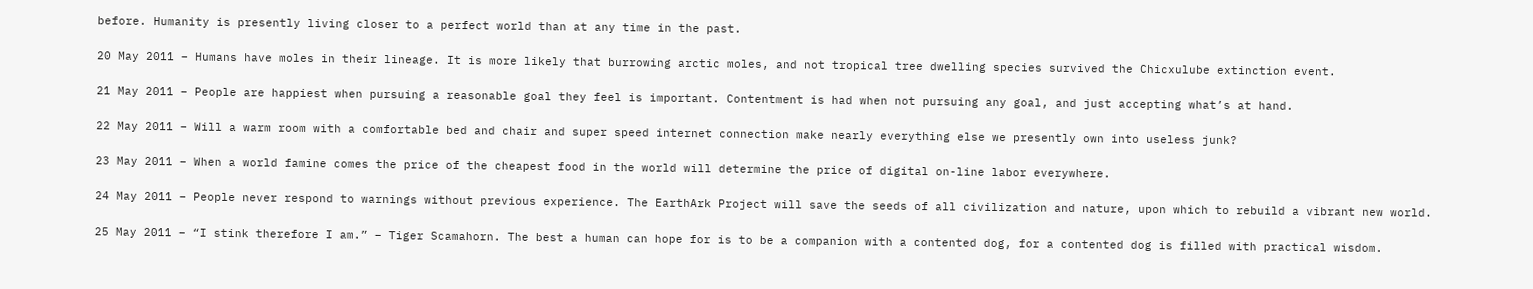before. Humanity is presently living closer to a perfect world than at any time in the past.

20 May 2011 – Humans have moles in their lineage. It is more likely that burrowing arctic moles, and not tropical tree dwelling species survived the Chicxulube extinction event.

21 May 2011 – People are happiest when pursuing a reasonable goal they feel is important. Contentment is had when not pursuing any goal, and just accepting what’s at hand.

22 May 2011 – Will a warm room with a comfortable bed and chair and super speed internet connection make nearly everything else we presently own into useless junk?

23 May 2011 – When a world famine comes the price of the cheapest food in the world will determine the price of digital on-line labor everywhere.

24 May 2011 – People never respond to warnings without previous experience. The EarthArk Project will save the seeds of all civilization and nature, upon which to rebuild a vibrant new world.

25 May 2011 – “I stink therefore I am.” – Tiger Scamahorn. The best a human can hope for is to be a companion with a contented dog, for a contented dog is filled with practical wisdom.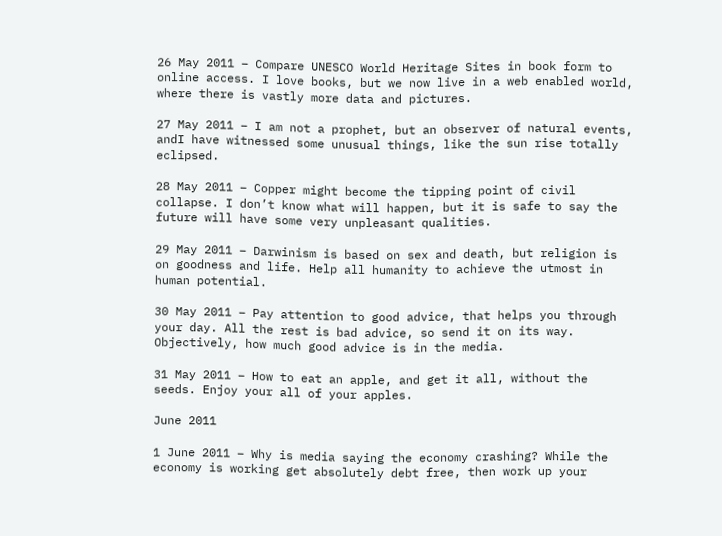26 May 2011 – Compare UNESCO World Heritage Sites in book form to online access. I love books, but we now live in a web enabled world, where there is vastly more data and pictures.

27 May 2011 – I am not a prophet, but an observer of natural events, andI have witnessed some unusual things, like the sun rise totally eclipsed.

28 May 2011 – Copper might become the tipping point of civil collapse. I don’t know what will happen, but it is safe to say the future will have some very unpleasant qualities.

29 May 2011 – Darwinism is based on sex and death, but religion is on goodness and life. Help all humanity to achieve the utmost in human potential.

30 May 2011 – Pay attention to good advice, that helps you through your day. All the rest is bad advice, so send it on its way. Objectively, how much good advice is in the media.

31 May 2011 – How to eat an apple, and get it all, without the seeds. Enjoy your all of your apples.

June 2011

1 June 2011 – Why is media saying the economy crashing? While the economy is working get absolutely debt free, then work up your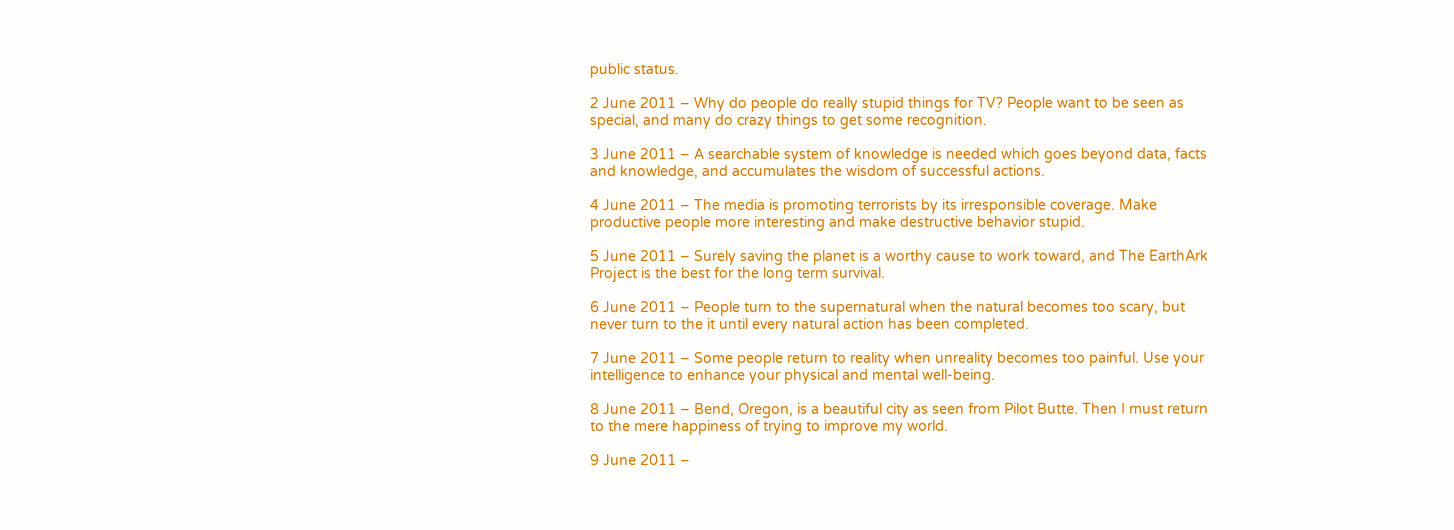public status.

2 June 2011 – Why do people do really stupid things for TV? People want to be seen as special, and many do crazy things to get some recognition.

3 June 2011 – A searchable system of knowledge is needed which goes beyond data, facts and knowledge, and accumulates the wisdom of successful actions.

4 June 2011 – The media is promoting terrorists by its irresponsible coverage. Make productive people more interesting and make destructive behavior stupid.

5 June 2011 – Surely saving the planet is a worthy cause to work toward, and The EarthArk Project is the best for the long term survival.

6 June 2011 – People turn to the supernatural when the natural becomes too scary, but never turn to the it until every natural action has been completed.

7 June 2011 – Some people return to reality when unreality becomes too painful. Use your intelligence to enhance your physical and mental well-being.

8 June 2011 – Bend, Oregon, is a beautiful city as seen from Pilot Butte. Then I must return to the mere happiness of trying to improve my world.

9 June 2011 –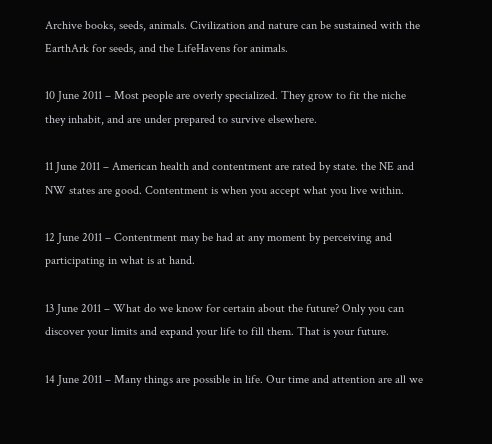Archive books, seeds, animals. Civilization and nature can be sustained with the EarthArk for seeds, and the LifeHavens for animals.

10 June 2011 – Most people are overly specialized. They grow to fit the niche they inhabit, and are under prepared to survive elsewhere.

11 June 2011 – American health and contentment are rated by state. the NE and NW states are good. Contentment is when you accept what you live within.

12 June 2011 – Contentment may be had at any moment by perceiving and participating in what is at hand.

13 June 2011 – What do we know for certain about the future? Only you can discover your limits and expand your life to fill them. That is your future.

14 June 2011 – Many things are possible in life. Our time and attention are all we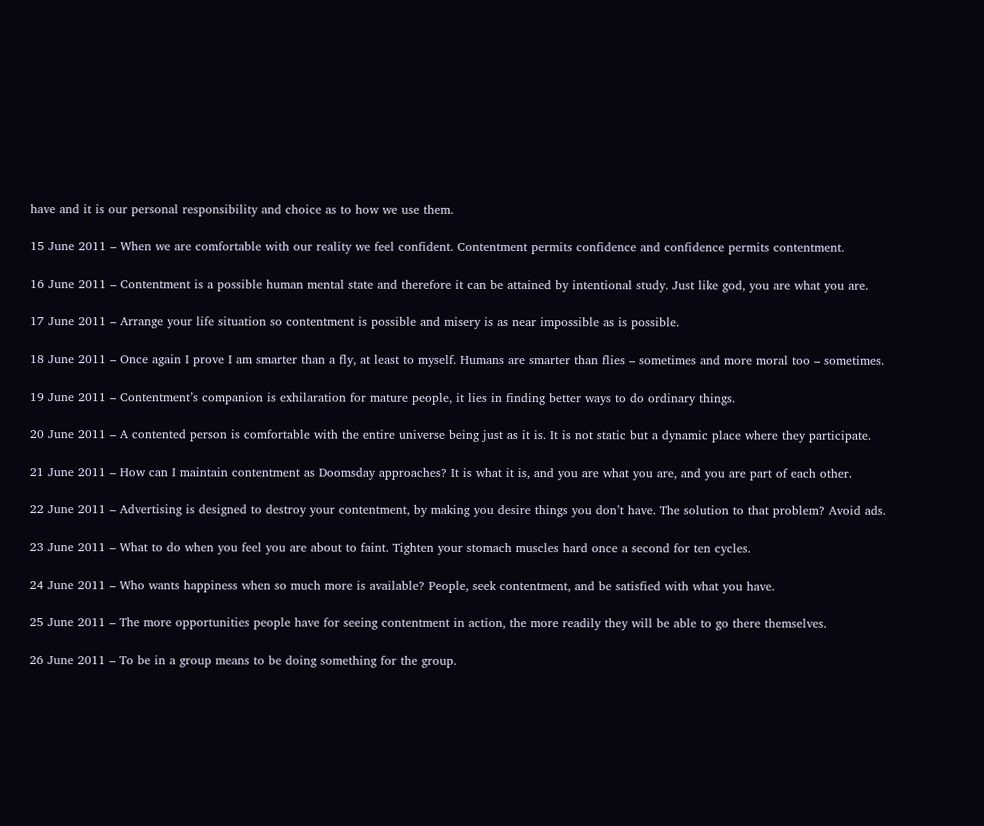have and it is our personal responsibility and choice as to how we use them.

15 June 2011 – When we are comfortable with our reality we feel confident. Contentment permits confidence and confidence permits contentment.

16 June 2011 – Contentment is a possible human mental state and therefore it can be attained by intentional study. Just like god, you are what you are.

17 June 2011 – Arrange your life situation so contentment is possible and misery is as near impossible as is possible.

18 June 2011 – Once again I prove I am smarter than a fly, at least to myself. Humans are smarter than flies – sometimes and more moral too – sometimes.

19 June 2011 – Contentment’s companion is exhilaration for mature people, it lies in finding better ways to do ordinary things.

20 June 2011 – A contented person is comfortable with the entire universe being just as it is. It is not static but a dynamic place where they participate.

21 June 2011 – How can I maintain contentment as Doomsday approaches? It is what it is, and you are what you are, and you are part of each other.

22 June 2011 – Advertising is designed to destroy your contentment, by making you desire things you don’t have. The solution to that problem? Avoid ads.

23 June 2011 – What to do when you feel you are about to faint. Tighten your stomach muscles hard once a second for ten cycles.

24 June 2011 – Who wants happiness when so much more is available? People, seek contentment, and be satisfied with what you have.

25 June 2011 – The more opportunities people have for seeing contentment in action, the more readily they will be able to go there themselves.

26 June 2011 – To be in a group means to be doing something for the group.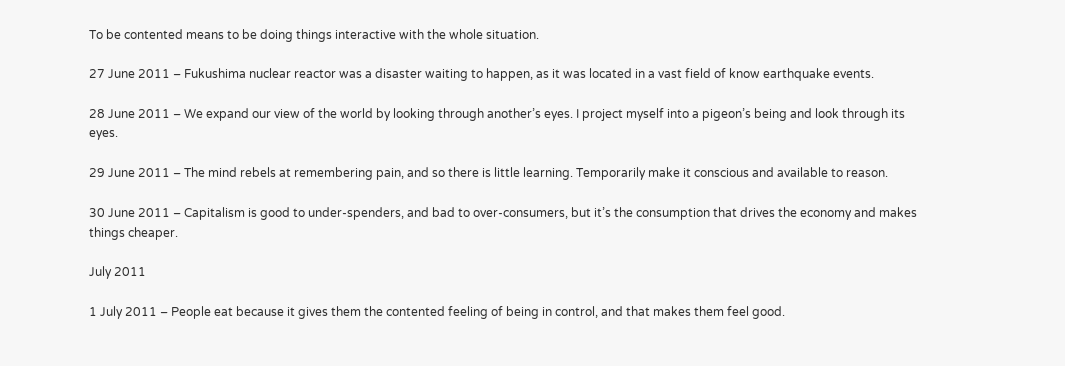To be contented means to be doing things interactive with the whole situation.

27 June 2011 – Fukushima nuclear reactor was a disaster waiting to happen, as it was located in a vast field of know earthquake events.

28 June 2011 – We expand our view of the world by looking through another’s eyes. I project myself into a pigeon’s being and look through its eyes.

29 June 2011 – The mind rebels at remembering pain, and so there is little learning. Temporarily make it conscious and available to reason.

30 June 2011 – Capitalism is good to under-spenders, and bad to over-consumers, but it’s the consumption that drives the economy and makes things cheaper.

July 2011

1 July 2011 – People eat because it gives them the contented feeling of being in control, and that makes them feel good.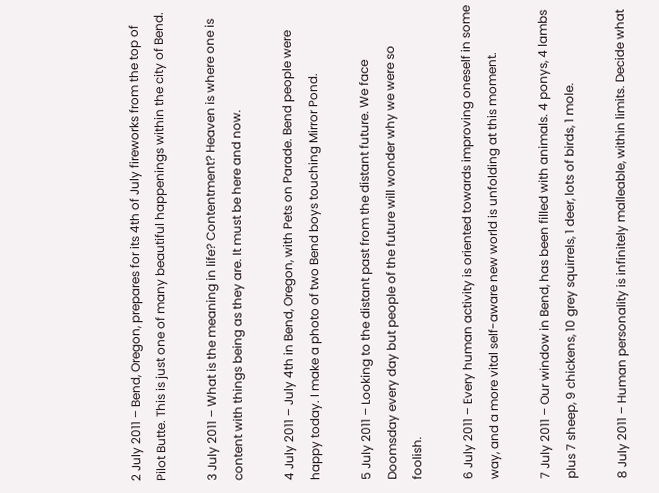2 July 2011 – Bend, Oregon, prepares for its 4th of July fireworks from the top of Pilot Butte. This is just one of many beautiful happenings within the city of Bend.

3 July 2011 – What is the meaning in life? Contentment? Heaven is where one is content with things being as they are. It must be here and now.

4 July 2011 – July 4th in Bend, Oregon, with Pets on Parade. Bend people were happy today. I make a photo of two Bend boys touching Mirror Pond.

5 July 2011 – Looking to the distant past from the distant future. We face Doomsday every day but people of the future will wonder why we were so foolish.

6 July 2011 – Every human activity is oriented towards improving oneself in some way, and a more vital self-aware new world is unfolding at this moment.

7 July 2011 – Our window in Bend, has been filled with animals. 4 ponys, 4 lambs plus 7 sheep, 9 chickens, 10 grey squirrels, 1 deer, lots of birds, 1 mole.

8 July 2011 – Human personality is infinitely malleable, within limits. Decide what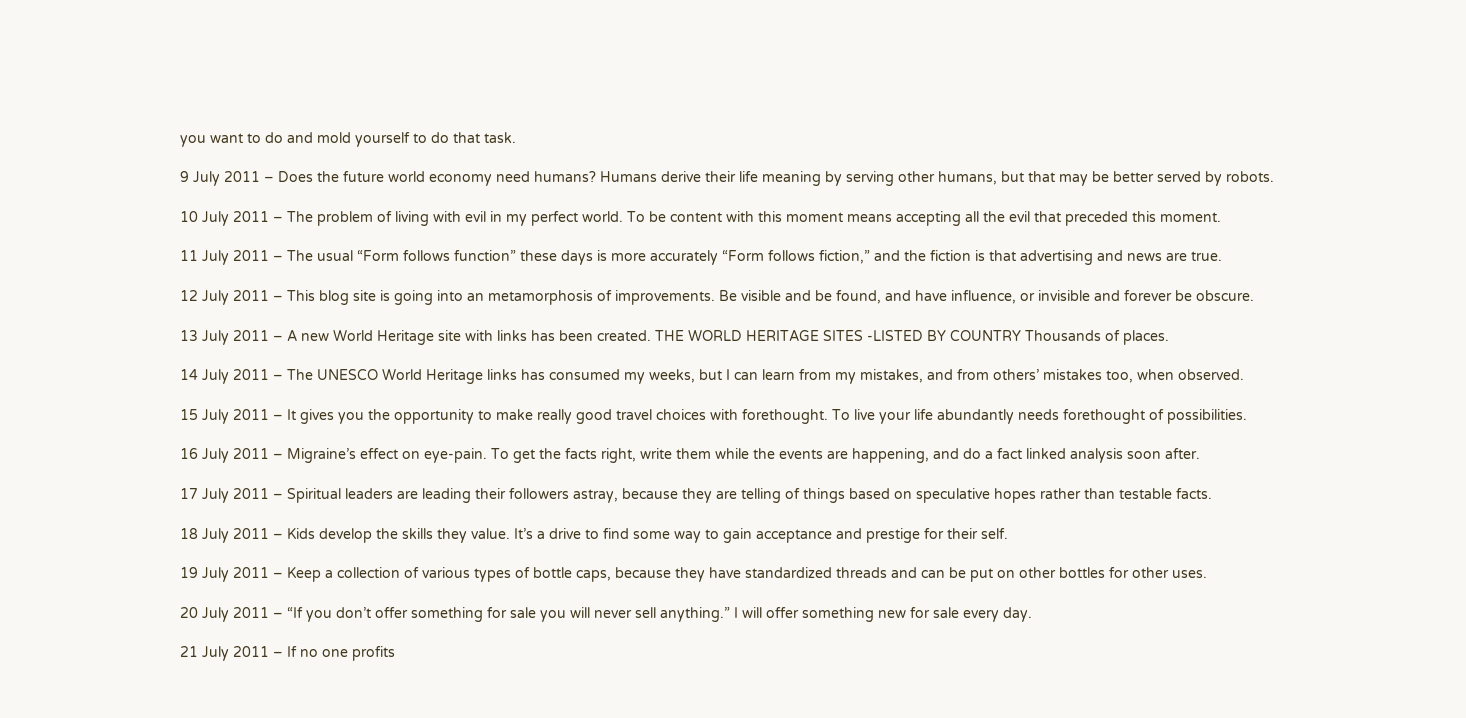you want to do and mold yourself to do that task.

9 July 2011 – Does the future world economy need humans? Humans derive their life meaning by serving other humans, but that may be better served by robots.

10 July 2011 – The problem of living with evil in my perfect world. To be content with this moment means accepting all the evil that preceded this moment.

11 July 2011 – The usual “Form follows function” these days is more accurately “Form follows fiction,” and the fiction is that advertising and news are true.

12 July 2011 – This blog site is going into an metamorphosis of improvements. Be visible and be found, and have influence, or invisible and forever be obscure.

13 July 2011 – A new World Heritage site with links has been created. THE WORLD HERITAGE SITES -LISTED BY COUNTRY Thousands of places.

14 July 2011 – The UNESCO World Heritage links has consumed my weeks, but I can learn from my mistakes, and from others’ mistakes too, when observed.

15 July 2011 – It gives you the opportunity to make really good travel choices with forethought. To live your life abundantly needs forethought of possibilities.

16 July 2011 – Migraine’s effect on eye-pain. To get the facts right, write them while the events are happening, and do a fact linked analysis soon after.

17 July 2011 – Spiritual leaders are leading their followers astray, because they are telling of things based on speculative hopes rather than testable facts.

18 July 2011 – Kids develop the skills they value. It’s a drive to find some way to gain acceptance and prestige for their self.

19 July 2011 – Keep a collection of various types of bottle caps, because they have standardized threads and can be put on other bottles for other uses.

20 July 2011 – “If you don’t offer something for sale you will never sell anything.” I will offer something new for sale every day.

21 July 2011 – If no one profits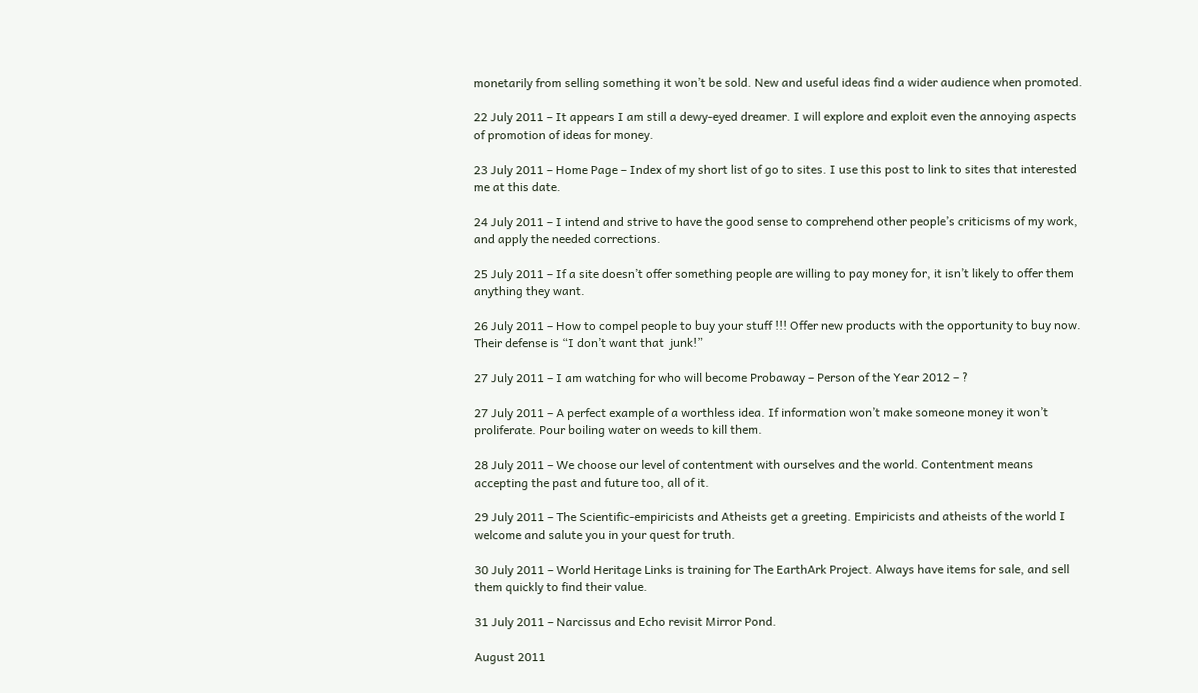monetarily from selling something it won’t be sold. New and useful ideas find a wider audience when promoted.

22 July 2011 – It appears I am still a dewy-eyed dreamer. I will explore and exploit even the annoying aspects of promotion of ideas for money.

23 July 2011 – Home Page – Index of my short list of go to sites. I use this post to link to sites that interested me at this date.

24 July 2011 – I intend and strive to have the good sense to comprehend other people’s criticisms of my work, and apply the needed corrections.

25 July 2011 – If a site doesn’t offer something people are willing to pay money for, it isn’t likely to offer them anything they want.

26 July 2011 – How to compel people to buy your stuff !!! Offer new products with the opportunity to buy now. Their defense is “I don’t want that  junk!”

27 July 2011 – I am watching for who will become Probaway – Person of the Year 2012 – ?

27 July 2011 – A perfect example of a worthless idea. If information won’t make someone money it won’t proliferate. Pour boiling water on weeds to kill them.

28 July 2011 – We choose our level of contentment with ourselves and the world. Contentment means accepting the past and future too, all of it.

29 July 2011 – The Scientific-empiricists and Atheists get a greeting. Empiricists and atheists of the world I welcome and salute you in your quest for truth.

30 July 2011 – World Heritage Links is training for The EarthArk Project. Always have items for sale, and sell them quickly to find their value.

31 July 2011 – Narcissus and Echo revisit Mirror Pond.

August 2011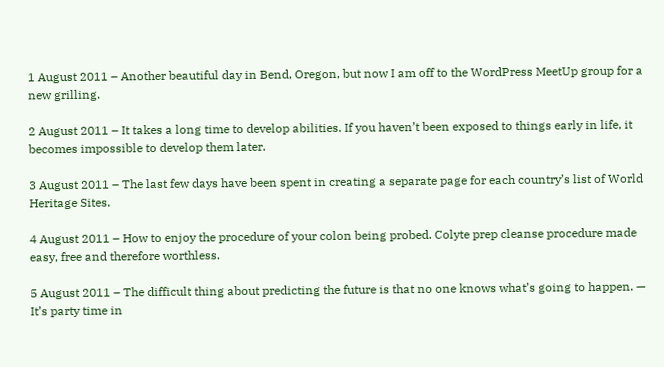1 August 2011 – Another beautiful day in Bend, Oregon, but now I am off to the WordPress MeetUp group for a new grilling.

2 August 2011 – It takes a long time to develop abilities. If you haven’t been exposed to things early in life, it becomes impossible to develop them later.

3 August 2011 – The last few days have been spent in creating a separate page for each country’s list of World Heritage Sites.

4 August 2011 – How to enjoy the procedure of your colon being probed. Colyte prep cleanse procedure made easy, free and therefore worthless.

5 August 2011 – The difficult thing about predicting the future is that no one knows what’s going to happen. — It’s party time in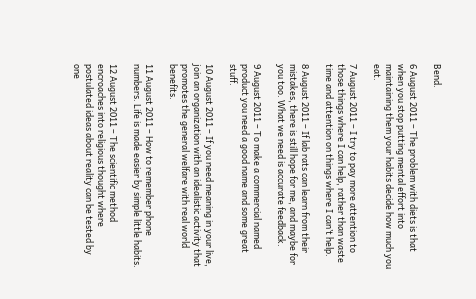Bend.

6 August 2011 – The problem with diets is that when you stop putting mental effort into maintaining them your habits decide how much you eat.

7 August 2011 – I try to pay more attention to those things where I can help, rather than waste time and attention on things where I can’t help.

8 August 2011 – If lab rats can learn from their mistakes, there is still hope for me, and maybe for you too. What we need is accurate feedback.

9 August 2011 – To make a commercial named product you need a good name and some great stuff.

10 August 2011 – If you need meaning in your live, join an organization with an idealistic activity that promotes the general welfare with real world benefits.

11 August 2011 – How to remember phone numbers. Life is made easier by simple little habits.

12 August 2011 – The scientific method encroaches into religious thought where postulated ideas about reality can be tested by one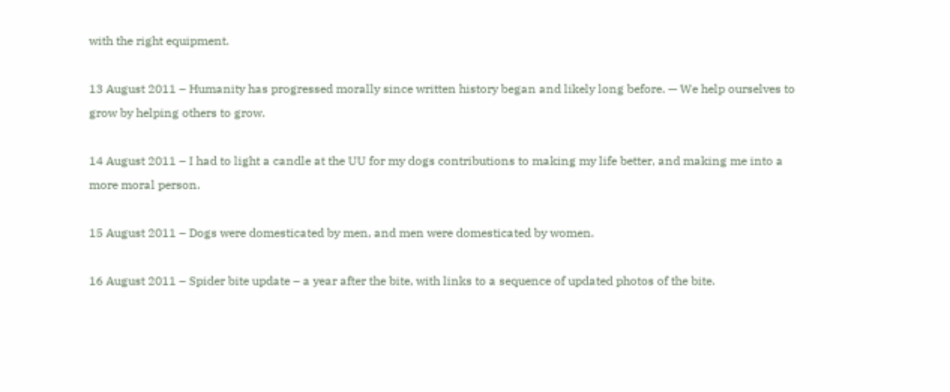with the right equipment.

13 August 2011 – Humanity has progressed morally since written history began and likely long before. — We help ourselves to grow by helping others to grow.

14 August 2011 – I had to light a candle at the UU for my dogs contributions to making my life better, and making me into a more moral person.

15 August 2011 – Dogs were domesticated by men, and men were domesticated by women.

16 August 2011 – Spider bite update – a year after the bite, with links to a sequence of updated photos of the bite.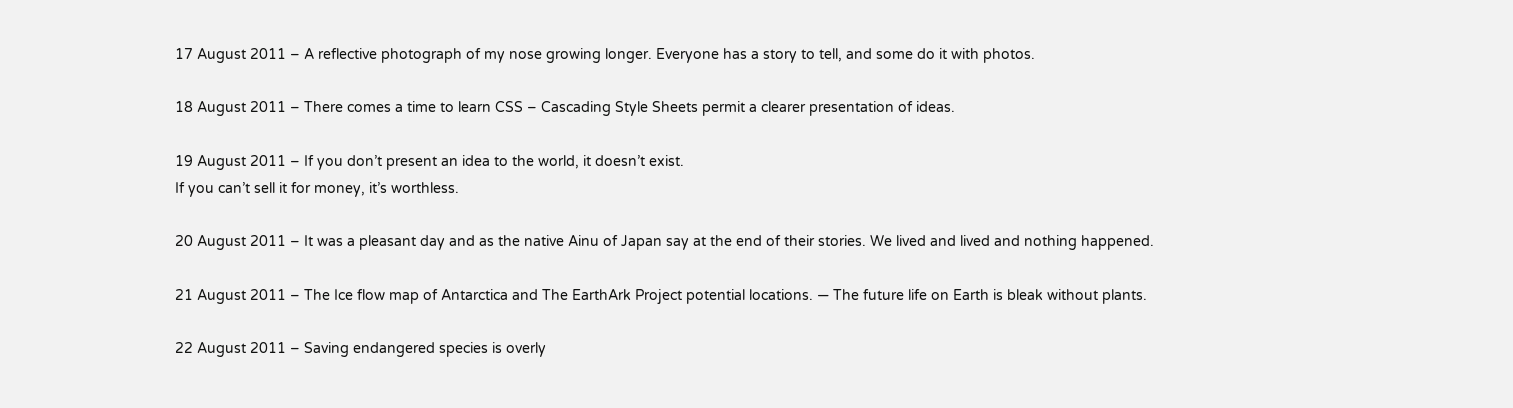17 August 2011 – A reflective photograph of my nose growing longer. Everyone has a story to tell, and some do it with photos.

18 August 2011 – There comes a time to learn CSS – Cascading Style Sheets permit a clearer presentation of ideas.

19 August 2011 – If you don’t present an idea to the world, it doesn’t exist.
If you can’t sell it for money, it’s worthless.

20 August 2011 – It was a pleasant day and as the native Ainu of Japan say at the end of their stories. We lived and lived and nothing happened.

21 August 2011 – The Ice flow map of Antarctica and The EarthArk Project potential locations. — The future life on Earth is bleak without plants.

22 August 2011 – Saving endangered species is overly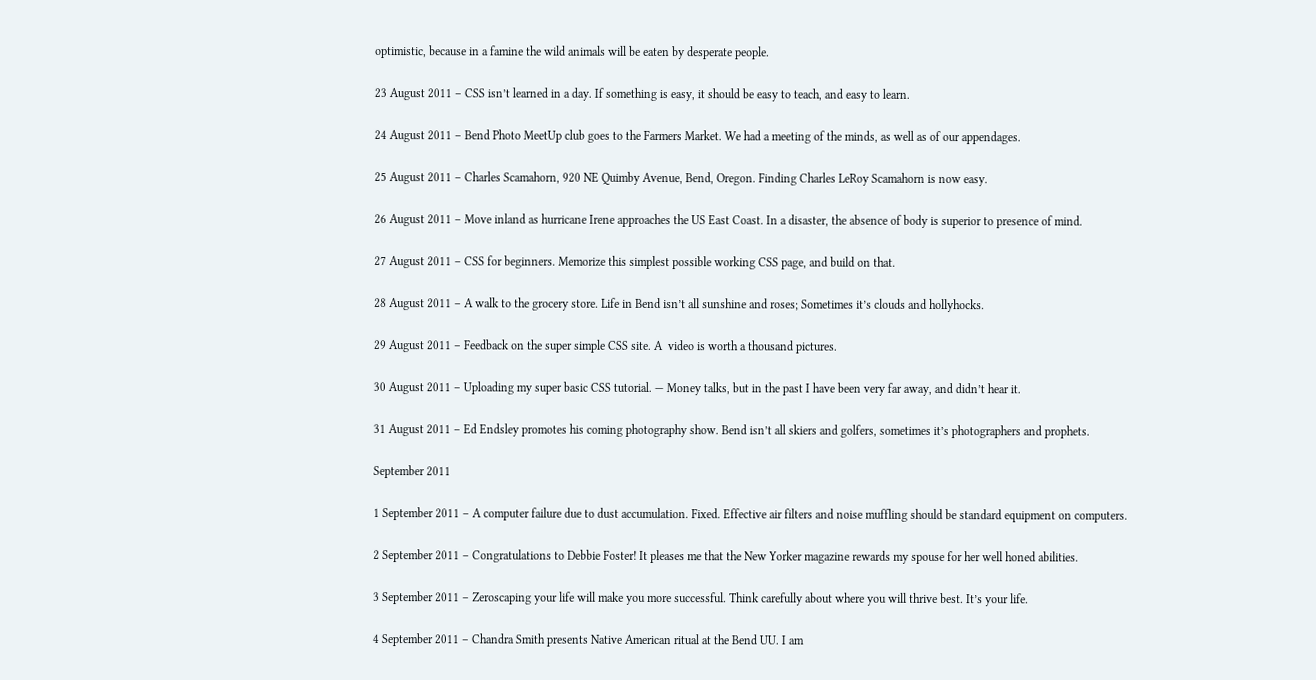optimistic, because in a famine the wild animals will be eaten by desperate people.

23 August 2011 – CSS isn’t learned in a day. If something is easy, it should be easy to teach, and easy to learn.

24 August 2011 – Bend Photo MeetUp club goes to the Farmers Market. We had a meeting of the minds, as well as of our appendages.

25 August 2011 – Charles Scamahorn, 920 NE Quimby Avenue, Bend, Oregon. Finding Charles LeRoy Scamahorn is now easy.

26 August 2011 – Move inland as hurricane Irene approaches the US East Coast. In a disaster, the absence of body is superior to presence of mind.

27 August 2011 – CSS for beginners. Memorize this simplest possible working CSS page, and build on that.

28 August 2011 – A walk to the grocery store. Life in Bend isn’t all sunshine and roses; Sometimes it’s clouds and hollyhocks.

29 August 2011 – Feedback on the super simple CSS site. A  video is worth a thousand pictures.

30 August 2011 – Uploading my super basic CSS tutorial. — Money talks, but in the past I have been very far away, and didn’t hear it.

31 August 2011 – Ed Endsley promotes his coming photography show. Bend isn’t all skiers and golfers, sometimes it’s photographers and prophets.

September 2011

1 September 2011 – A computer failure due to dust accumulation. Fixed. Effective air filters and noise muffling should be standard equipment on computers.

2 September 2011 – Congratulations to Debbie Foster! It pleases me that the New Yorker magazine rewards my spouse for her well honed abilities.

3 September 2011 – Zeroscaping your life will make you more successful. Think carefully about where you will thrive best. It’s your life.

4 September 2011 – Chandra Smith presents Native American ritual at the Bend UU. I am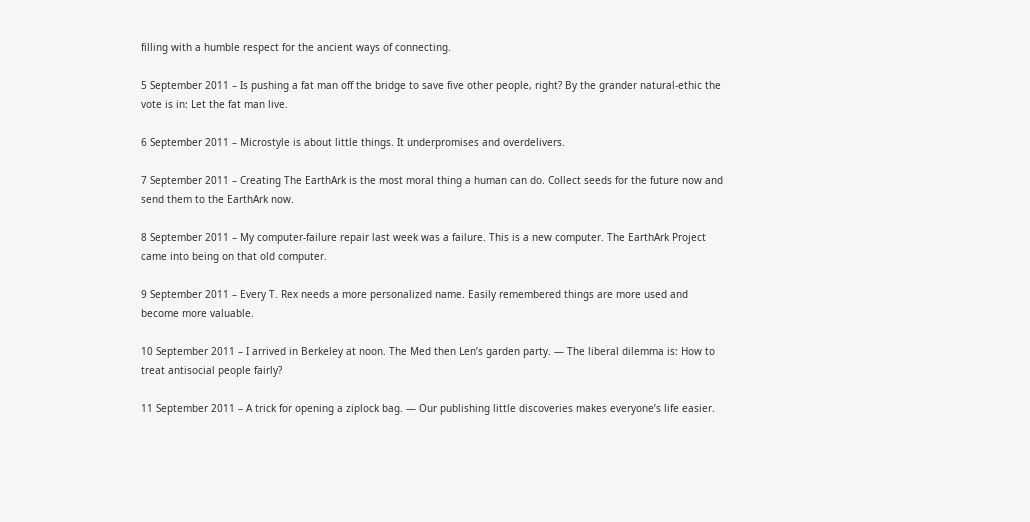filling with a humble respect for the ancient ways of connecting.

5 September 2011 – Is pushing a fat man off the bridge to save five other people, right? By the grander natural-ethic the vote is in: Let the fat man live.

6 September 2011 – Microstyle is about little things. It underpromises and overdelivers.

7 September 2011 – Creating The EarthArk is the most moral thing a human can do. Collect seeds for the future now and send them to the EarthArk now.

8 September 2011 – My computer-failure repair last week was a failure. This is a new computer. The EarthArk Project came into being on that old computer.

9 September 2011 – Every T. Rex needs a more personalized name. Easily remembered things are more used and become more valuable.

10 September 2011 – I arrived in Berkeley at noon. The Med then Len’s garden party. — The liberal dilemma is: How to treat antisocial people fairly?

11 September 2011 – A trick for opening a ziplock bag. — Our publishing little discoveries makes everyone’s life easier.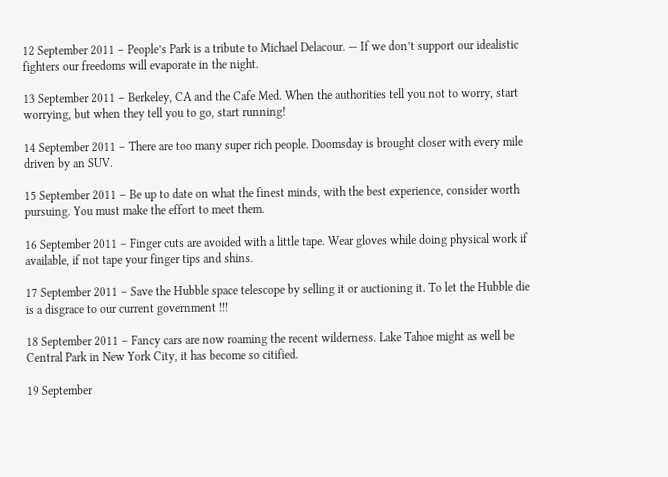12 September 2011 – People’s Park is a tribute to Michael Delacour. — If we don’t support our idealistic fighters our freedoms will evaporate in the night.

13 September 2011 – Berkeley, CA and the Cafe Med. When the authorities tell you not to worry, start worrying, but when they tell you to go, start running!

14 September 2011 – There are too many super rich people. Doomsday is brought closer with every mile driven by an SUV.

15 September 2011 – Be up to date on what the finest minds, with the best experience, consider worth pursuing. You must make the effort to meet them.

16 September 2011 – Finger cuts are avoided with a little tape. Wear gloves while doing physical work if available, if not tape your finger tips and shins.

17 September 2011 – Save the Hubble space telescope by selling it or auctioning it. To let the Hubble die is a disgrace to our current government !!!

18 September 2011 – Fancy cars are now roaming the recent wilderness. Lake Tahoe might as well be Central Park in New York City, it has become so citified.

19 September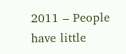2011 – People have little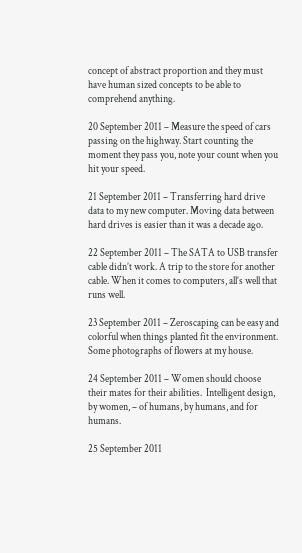concept of abstract proportion and they must have human sized concepts to be able to comprehend anything.

20 September 2011 – Measure the speed of cars passing on the highway. Start counting the moment they pass you, note your count when you hit your speed.

21 September 2011 – Transferring hard drive data to my new computer. Moving data between hard drives is easier than it was a decade ago.

22 September 2011 – The SATA to USB transfer cable didn’t work. A trip to the store for another cable. When it comes to computers, all’s well that runs well.

23 September 2011 – Zeroscaping can be easy and colorful when things planted fit the environment. Some photographs of flowers at my house.

24 September 2011 – Women should choose their mates for their abilities.  Intelligent design, by women, – of humans, by humans, and for humans.

25 September 2011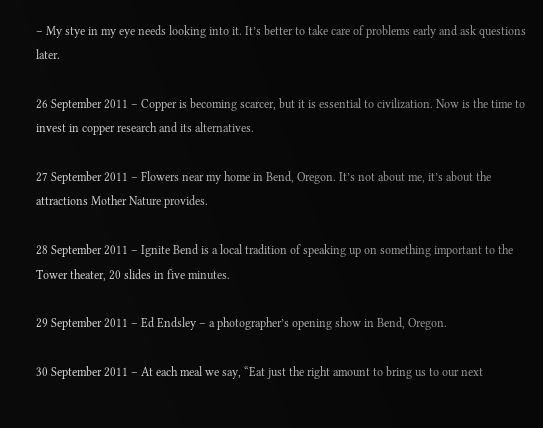– My stye in my eye needs looking into it. It’s better to take care of problems early and ask questions later.

26 September 2011 – Copper is becoming scarcer, but it is essential to civilization. Now is the time to invest in copper research and its alternatives.

27 September 2011 – Flowers near my home in Bend, Oregon. It’s not about me, it’s about the attractions Mother Nature provides.

28 September 2011 – Ignite Bend is a local tradition of speaking up on something important to the Tower theater, 20 slides in five minutes.

29 September 2011 – Ed Endsley – a photographer’s opening show in Bend, Oregon.

30 September 2011 – At each meal we say, “Eat just the right amount to bring us to our next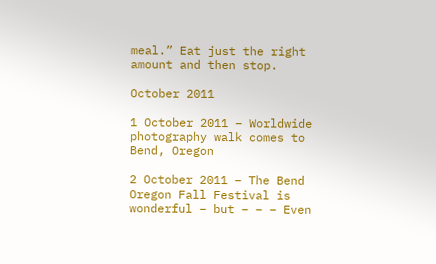meal.” Eat just the right amount and then stop.

October 2011

1 October 2011 – Worldwide photography walk comes to Bend, Oregon

2 October 2011 – The Bend Oregon Fall Festival is wonderful – but – – – Even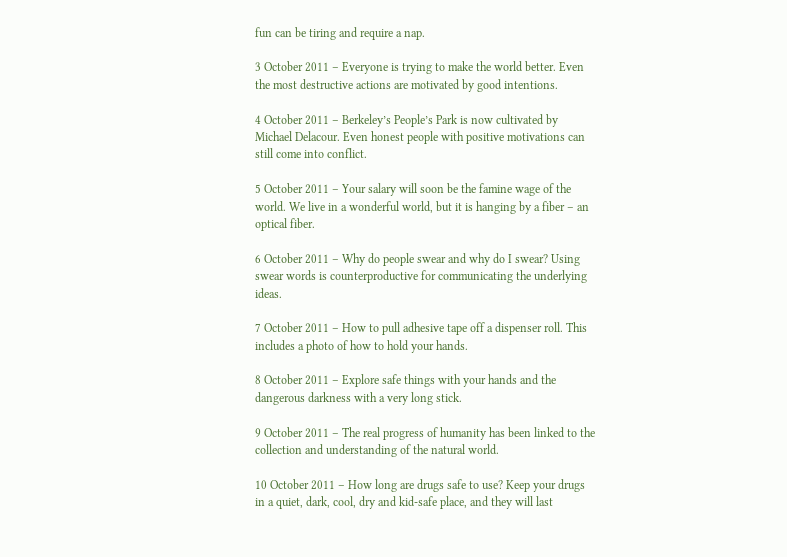fun can be tiring and require a nap.

3 October 2011 – Everyone is trying to make the world better. Even the most destructive actions are motivated by good intentions.

4 October 2011 – Berkeley’s People’s Park is now cultivated by Michael Delacour. Even honest people with positive motivations can still come into conflict.

5 October 2011 – Your salary will soon be the famine wage of the world. We live in a wonderful world, but it is hanging by a fiber – an optical fiber.

6 October 2011 – Why do people swear and why do I swear? Using swear words is counterproductive for communicating the underlying ideas.

7 October 2011 – How to pull adhesive tape off a dispenser roll. This includes a photo of how to hold your hands.

8 October 2011 – Explore safe things with your hands and the dangerous darkness with a very long stick.

9 October 2011 – The real progress of humanity has been linked to the collection and understanding of the natural world.

10 October 2011 – How long are drugs safe to use? Keep your drugs in a quiet, dark, cool, dry and kid-safe place, and they will last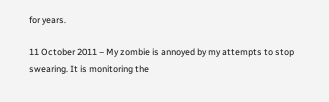for years.

11 October 2011 – My zombie is annoyed by my attempts to stop swearing. It is monitoring the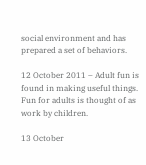social environment and has prepared a set of behaviors.

12 October 2011 – Adult fun is found in making useful things. Fun for adults is thought of as work by children.

13 October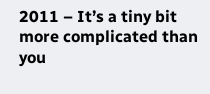2011 – It’s a tiny bit more complicated than you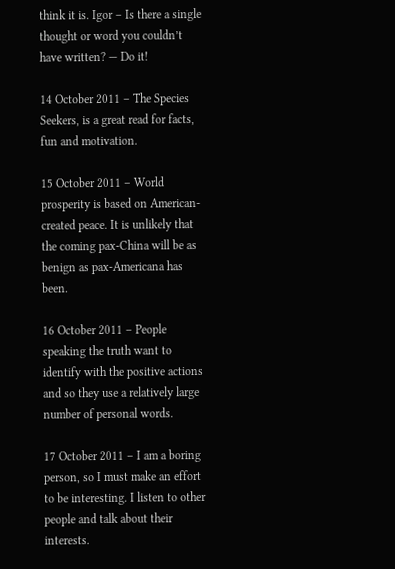think it is. Igor – Is there a single thought or word you couldn’t have written? — Do it!

14 October 2011 – The Species Seekers, is a great read for facts, fun and motivation.

15 October 2011 – World prosperity is based on American-created peace. It is unlikely that the coming pax-China will be as benign as pax-Americana has been.

16 October 2011 – People speaking the truth want to identify with the positive actions and so they use a relatively large number of personal words.

17 October 2011 – I am a boring person, so I must make an effort to be interesting. I listen to other people and talk about their interests.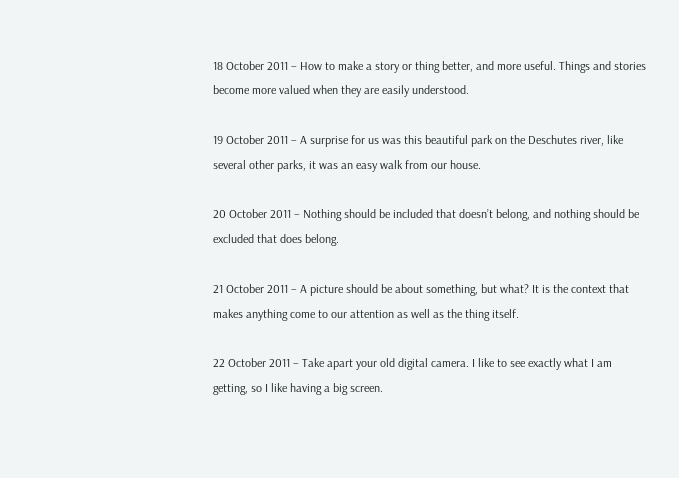18 October 2011 – How to make a story or thing better, and more useful. Things and stories become more valued when they are easily understood.

19 October 2011 – A surprise for us was this beautiful park on the Deschutes river, like several other parks, it was an easy walk from our house.

20 October 2011 – Nothing should be included that doesn’t belong, and nothing should be excluded that does belong.

21 October 2011 – A picture should be about something, but what? It is the context that makes anything come to our attention as well as the thing itself.

22 October 2011 – Take apart your old digital camera. I like to see exactly what I am getting, so I like having a big screen.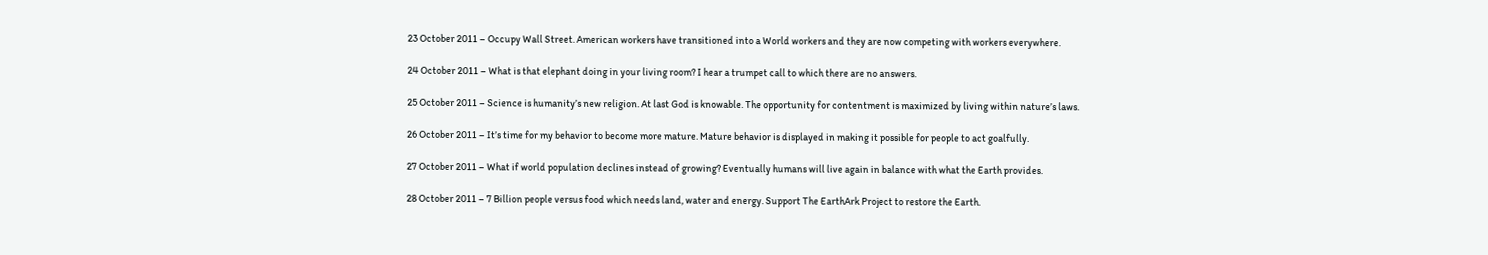23 October 2011 – Occupy Wall Street. American workers have transitioned into a World workers and they are now competing with workers everywhere.

24 October 2011 – What is that elephant doing in your living room? I hear a trumpet call to which there are no answers.

25 October 2011 – Science is humanity’s new religion. At last God is knowable. The opportunity for contentment is maximized by living within nature’s laws.

26 October 2011 – It’s time for my behavior to become more mature. Mature behavior is displayed in making it possible for people to act goalfully.

27 October 2011 – What if world population declines instead of growing? Eventually humans will live again in balance with what the Earth provides.

28 October 2011 – 7 Billion people versus food which needs land, water and energy. Support The EarthArk Project to restore the Earth.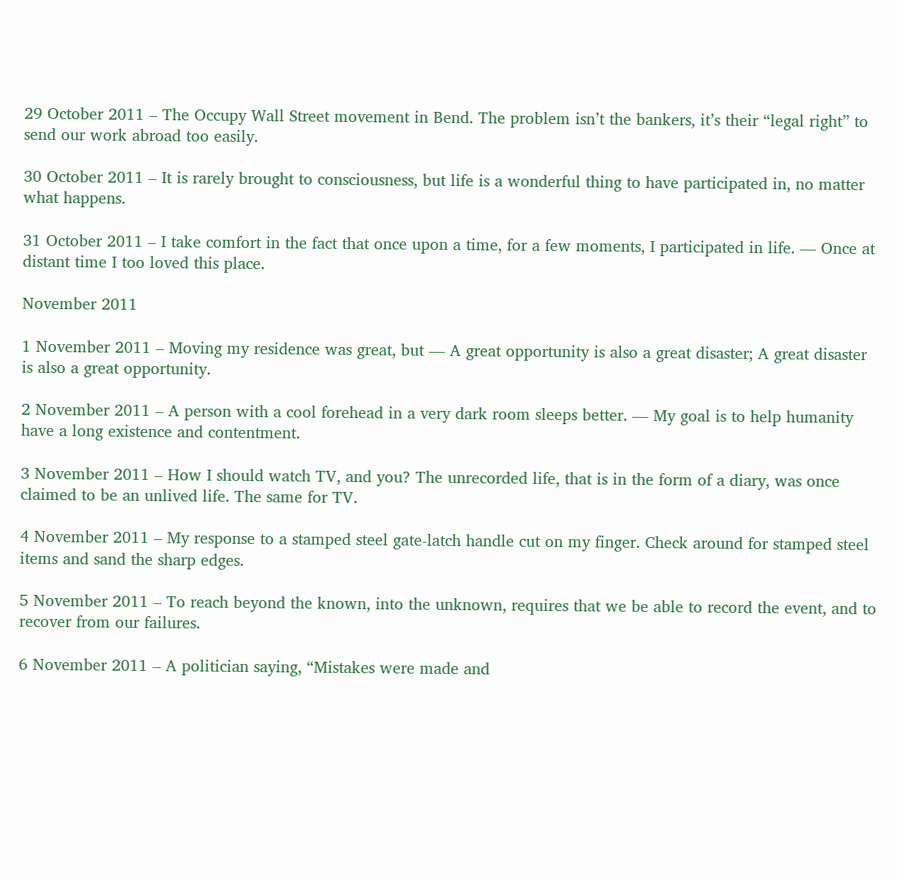29 October 2011 – The Occupy Wall Street movement in Bend. The problem isn’t the bankers, it’s their “legal right” to send our work abroad too easily.

30 October 2011 – It is rarely brought to consciousness, but life is a wonderful thing to have participated in, no matter what happens.

31 October 2011 – I take comfort in the fact that once upon a time, for a few moments, I participated in life. — Once at distant time I too loved this place.

November 2011

1 November 2011 – Moving my residence was great, but — A great opportunity is also a great disaster; A great disaster is also a great opportunity.

2 November 2011 – A person with a cool forehead in a very dark room sleeps better. — My goal is to help humanity have a long existence and contentment.

3 November 2011 – How I should watch TV, and you? The unrecorded life, that is in the form of a diary, was once claimed to be an unlived life. The same for TV.

4 November 2011 – My response to a stamped steel gate-latch handle cut on my finger. Check around for stamped steel items and sand the sharp edges.

5 November 2011 – To reach beyond the known, into the unknown, requires that we be able to record the event, and to recover from our failures.

6 November 2011 – A politician saying, “Mistakes were made and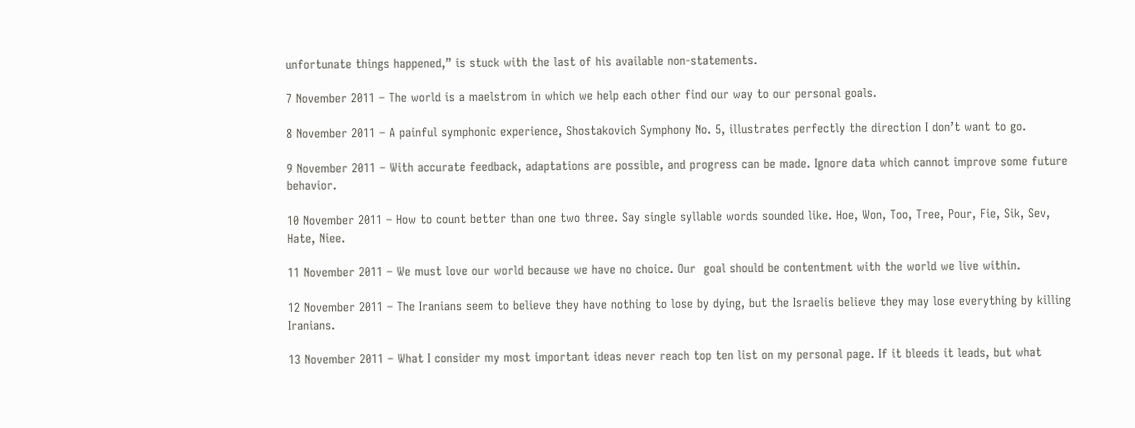unfortunate things happened,” is stuck with the last of his available non-statements.

7 November 2011 – The world is a maelstrom in which we help each other find our way to our personal goals.

8 November 2011 – A painful symphonic experience, Shostakovich Symphony No. 5, illustrates perfectly the direction I don’t want to go.

9 November 2011 – With accurate feedback, adaptations are possible, and progress can be made. Ignore data which cannot improve some future behavior.

10 November 2011 – How to count better than one two three. Say single syllable words sounded like. Hoe, Won, Too, Tree, Pour, Fie, Sik, Sev, Hate, Niee.

11 November 2011 – We must love our world because we have no choice. Our  goal should be contentment with the world we live within.

12 November 2011 – The Iranians seem to believe they have nothing to lose by dying, but the Israelis believe they may lose everything by killing Iranians.

13 November 2011 – What I consider my most important ideas never reach top ten list on my personal page. If it bleeds it leads, but what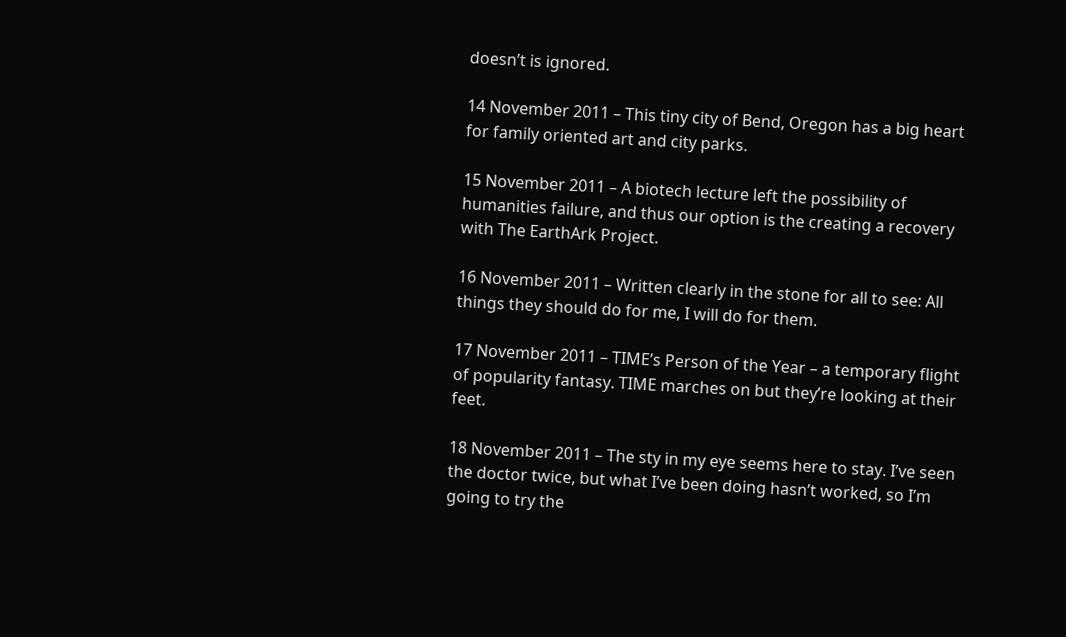doesn’t is ignored.

14 November 2011 – This tiny city of Bend, Oregon has a big heart for family oriented art and city parks.

15 November 2011 – A biotech lecture left the possibility of humanities failure, and thus our option is the creating a recovery with The EarthArk Project.

16 November 2011 – Written clearly in the stone for all to see: All things they should do for me, I will do for them.

17 November 2011 – TIME’s Person of the Year – a temporary flight of popularity fantasy. TIME marches on but they’re looking at their feet.

18 November 2011 – The sty in my eye seems here to stay. I’ve seen the doctor twice, but what I’ve been doing hasn’t worked, so I’m going to try the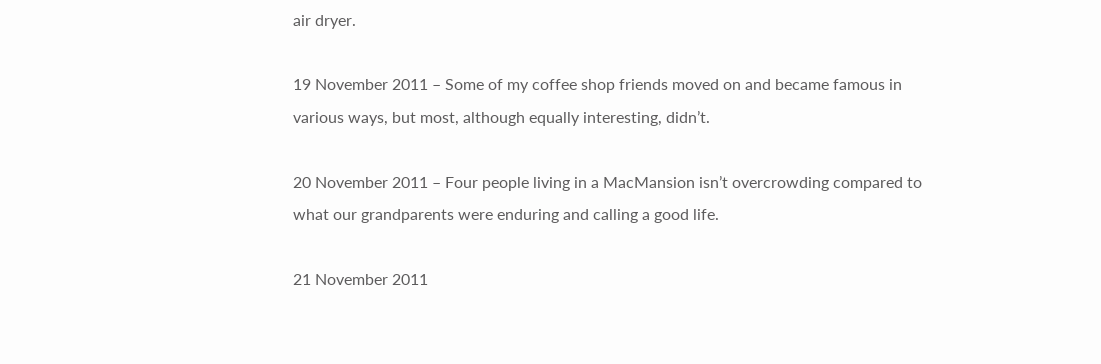air dryer.

19 November 2011 – Some of my coffee shop friends moved on and became famous in various ways, but most, although equally interesting, didn’t.

20 November 2011 – Four people living in a MacMansion isn’t overcrowding compared to what our grandparents were enduring and calling a good life.

21 November 2011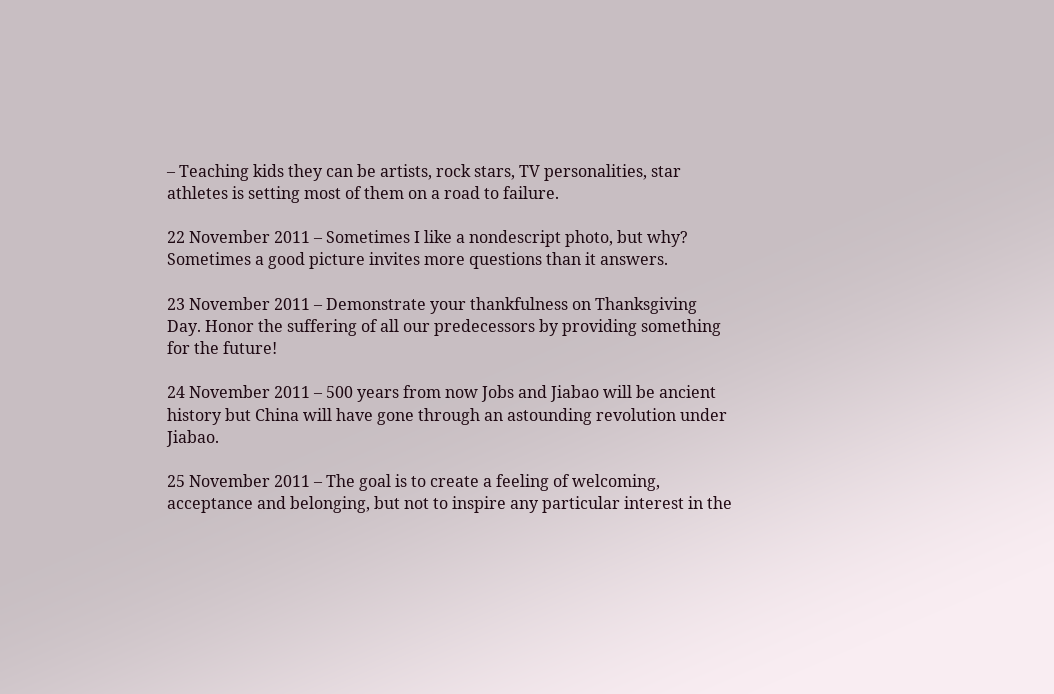– Teaching kids they can be artists, rock stars, TV personalities, star athletes is setting most of them on a road to failure.

22 November 2011 – Sometimes I like a nondescript photo, but why? Sometimes a good picture invites more questions than it answers.

23 November 2011 – Demonstrate your thankfulness on Thanksgiving Day. Honor the suffering of all our predecessors by providing something for the future!

24 November 2011 – 500 years from now Jobs and Jiabao will be ancient history but China will have gone through an astounding revolution under Jiabao.

25 November 2011 – The goal is to create a feeling of welcoming, acceptance and belonging, but not to inspire any particular interest in the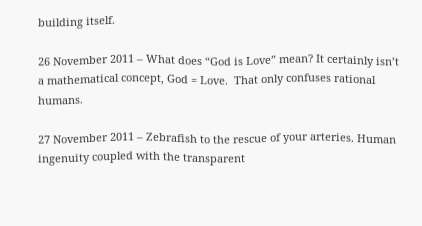building itself.

26 November 2011 – What does “God is Love” mean? It certainly isn’t a mathematical concept, God = Love.  That only confuses rational humans.

27 November 2011 – Zebrafish to the rescue of your arteries. Human ingenuity coupled with the transparent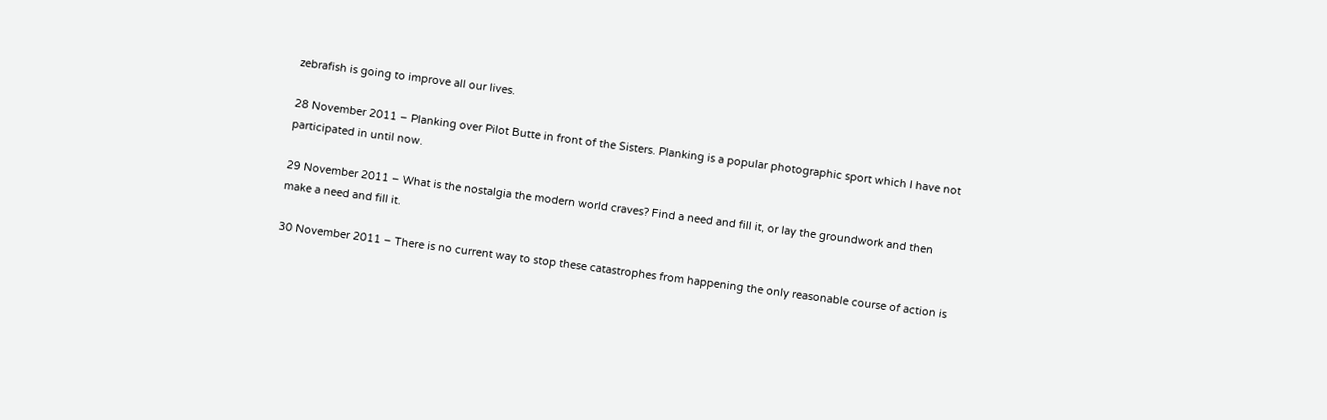zebrafish is going to improve all our lives.

28 November 2011 – Planking over Pilot Butte in front of the Sisters. Planking is a popular photographic sport which I have not participated in until now.

29 November 2011 – What is the nostalgia the modern world craves? Find a need and fill it, or lay the groundwork and then make a need and fill it.

30 November 2011 – There is no current way to stop these catastrophes from happening the only reasonable course of action is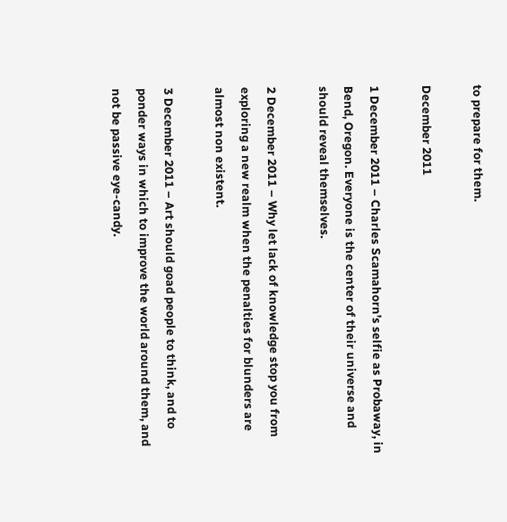to prepare for them.

December 2011

1 December 2011 – Charles Scamahorn’s selfie as Probaway, in Bend, Oregon. Everyone is the center of their universe and should reveal themselves.

2 December 2011 – Why let lack of knowledge stop you from exploring a new realm when the penalties for blunders are almost non existent.

3 December 2011 – Art should goad people to think, and to ponder ways in which to improve the world around them, and not be passive eye-candy.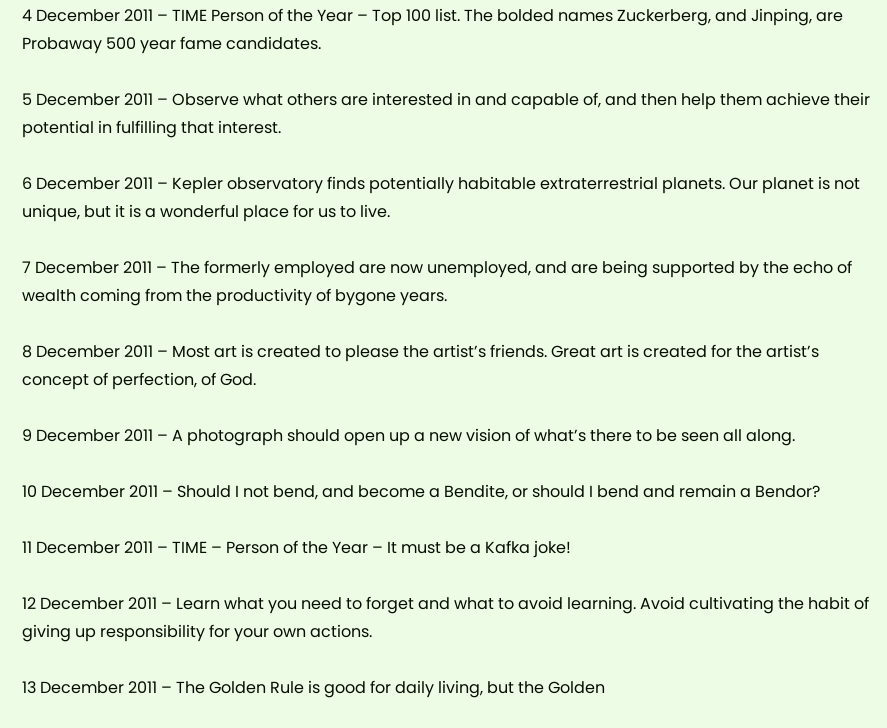4 December 2011 – TIME Person of the Year – Top 100 list. The bolded names Zuckerberg, and Jinping, are Probaway 500 year fame candidates.

5 December 2011 – Observe what others are interested in and capable of, and then help them achieve their potential in fulfilling that interest.

6 December 2011 – Kepler observatory finds potentially habitable extraterrestrial planets. Our planet is not unique, but it is a wonderful place for us to live.

7 December 2011 – The formerly employed are now unemployed, and are being supported by the echo of wealth coming from the productivity of bygone years.

8 December 2011 – Most art is created to please the artist’s friends. Great art is created for the artist’s concept of perfection, of God.

9 December 2011 – A photograph should open up a new vision of what’s there to be seen all along.

10 December 2011 – Should I not bend, and become a Bendite, or should I bend and remain a Bendor?

11 December 2011 – TIME – Person of the Year – It must be a Kafka joke!

12 December 2011 – Learn what you need to forget and what to avoid learning. Avoid cultivating the habit of giving up responsibility for your own actions.

13 December 2011 – The Golden Rule is good for daily living, but the Golden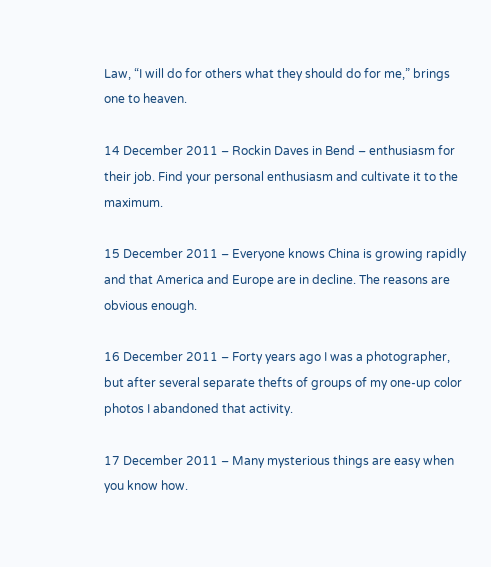Law, “I will do for others what they should do for me,” brings one to heaven.

14 December 2011 – Rockin Daves in Bend – enthusiasm for their job. Find your personal enthusiasm and cultivate it to the maximum.

15 December 2011 – Everyone knows China is growing rapidly and that America and Europe are in decline. The reasons are obvious enough.

16 December 2011 – Forty years ago I was a photographer, but after several separate thefts of groups of my one-up color photos I abandoned that activity.

17 December 2011 – Many mysterious things are easy when you know how.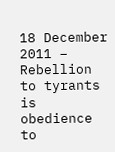18 December 2011 – Rebellion to tyrants is obedience to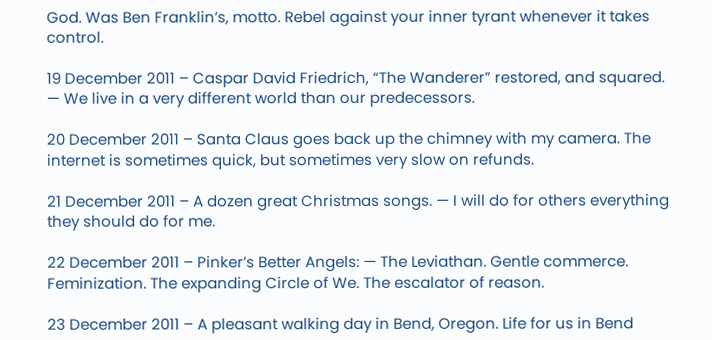God. Was Ben Franklin’s, motto. Rebel against your inner tyrant whenever it takes control.

19 December 2011 – Caspar David Friedrich, “The Wanderer” restored, and squared. — We live in a very different world than our predecessors.

20 December 2011 – Santa Claus goes back up the chimney with my camera. The internet is sometimes quick, but sometimes very slow on refunds.

21 December 2011 – A dozen great Christmas songs. — I will do for others everything they should do for me.

22 December 2011 – Pinker’s Better Angels: — The Leviathan. Gentle commerce. Feminization. The expanding Circle of We. The escalator of reason.

23 December 2011 – A pleasant walking day in Bend, Oregon. Life for us in Bend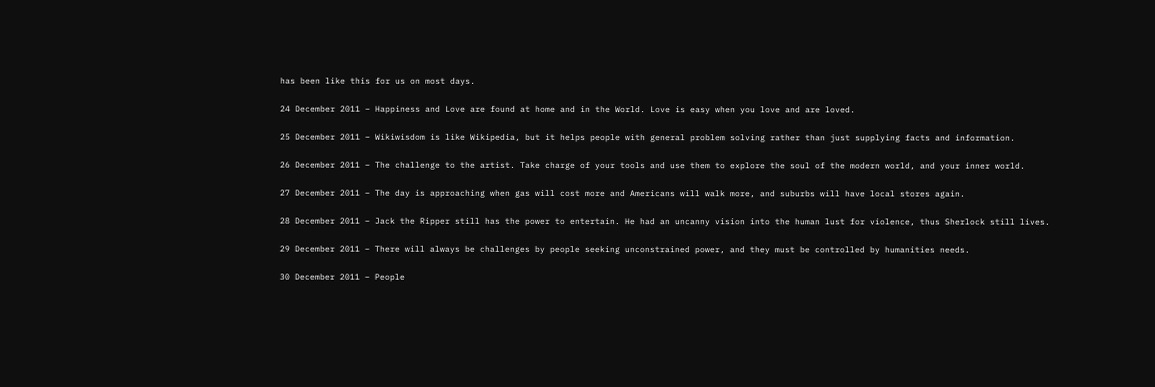has been like this for us on most days.

24 December 2011 – Happiness and Love are found at home and in the World. Love is easy when you love and are loved.

25 December 2011 – Wikiwisdom is like Wikipedia, but it helps people with general problem solving rather than just supplying facts and information.

26 December 2011 – The challenge to the artist. Take charge of your tools and use them to explore the soul of the modern world, and your inner world.

27 December 2011 – The day is approaching when gas will cost more and Americans will walk more, and suburbs will have local stores again.

28 December 2011 – Jack the Ripper still has the power to entertain. He had an uncanny vision into the human lust for violence, thus Sherlock still lives.

29 December 2011 – There will always be challenges by people seeking unconstrained power, and they must be controlled by humanities needs.

30 December 2011 – People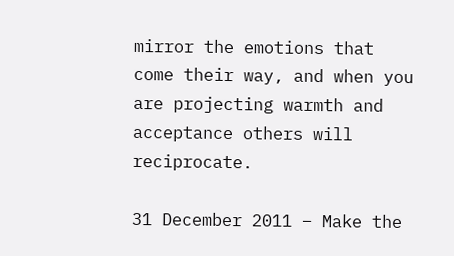mirror the emotions that come their way, and when you are projecting warmth and acceptance others will reciprocate.

31 December 2011 – Make the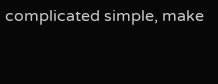complicated simple, make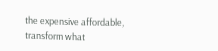the expensive affordable,  transform what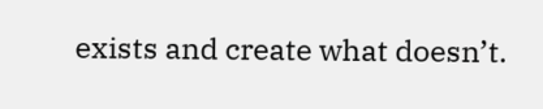exists and create what doesn’t.